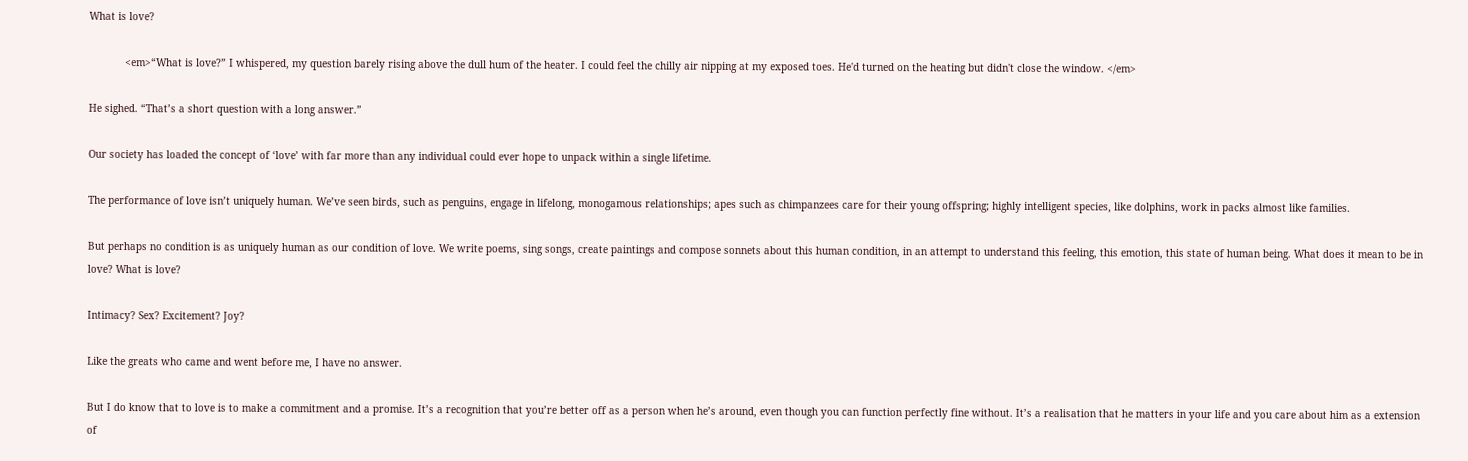What is love?

            <em>“What is love?” I whispered, my question barely rising above the dull hum of the heater. I could feel the chilly air nipping at my exposed toes. He'd turned on the heating but didn't close the window. </em>

He sighed. “That’s a short question with a long answer.”

Our society has loaded the concept of ‘love’ with far more than any individual could ever hope to unpack within a single lifetime.

The performance of love isn’t uniquely human. We’ve seen birds, such as penguins, engage in lifelong, monogamous relationships; apes such as chimpanzees care for their young offspring; highly intelligent species, like dolphins, work in packs almost like families.

But perhaps no condition is as uniquely human as our condition of love. We write poems, sing songs, create paintings and compose sonnets about this human condition, in an attempt to understand this feeling, this emotion, this state of human being. What does it mean to be in love? What is love?

Intimacy? Sex? Excitement? Joy?

Like the greats who came and went before me, I have no answer.

But I do know that to love is to make a commitment and a promise. It’s a recognition that you’re better off as a person when he’s around, even though you can function perfectly fine without. It’s a realisation that he matters in your life and you care about him as a extension of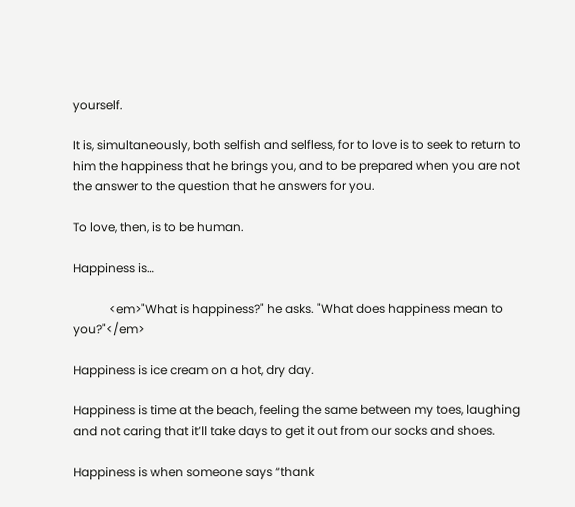yourself.

It is, simultaneously, both selfish and selfless, for to love is to seek to return to him the happiness that he brings you, and to be prepared when you are not the answer to the question that he answers for you.

To love, then, is to be human.

Happiness is…

            <em>"What is happiness?" he asks. "What does happiness mean to you?"</em>

Happiness is ice cream on a hot, dry day.

Happiness is time at the beach, feeling the same between my toes, laughing and not caring that it’ll take days to get it out from our socks and shoes.

Happiness is when someone says “thank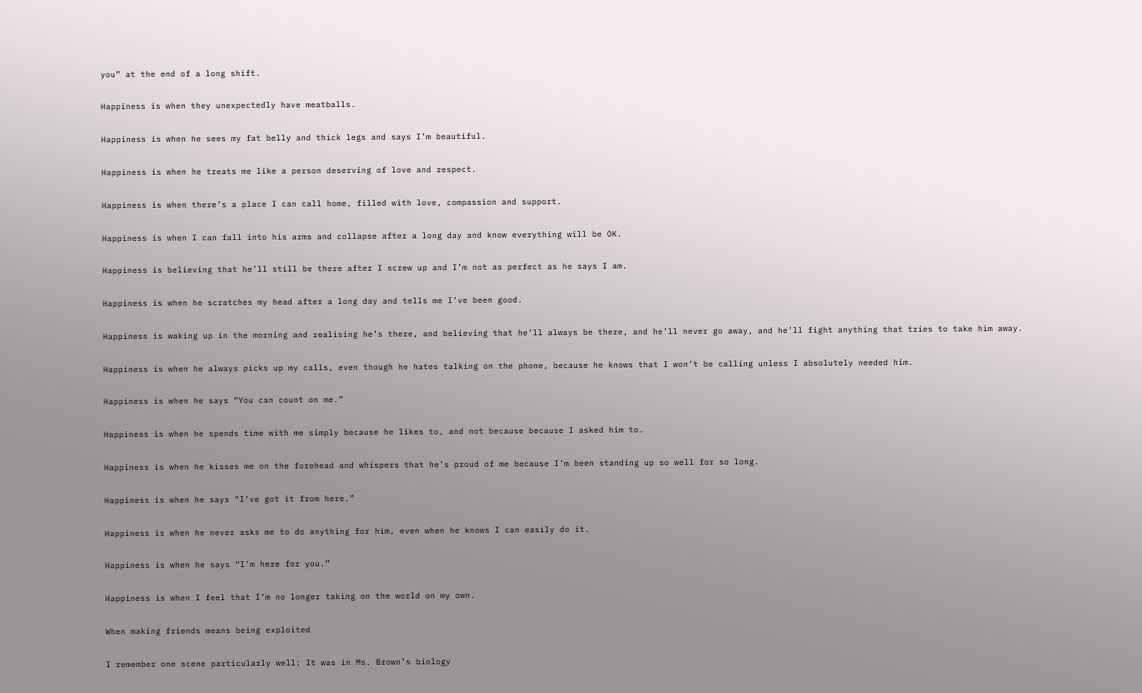you” at the end of a long shift.

Happiness is when they unexpectedly have meatballs.

Happiness is when he sees my fat belly and thick legs and says I’m beautiful.

Happiness is when he treats me like a person deserving of love and respect.

Happiness is when there’s a place I can call home, filled with love, compassion and support.

Happiness is when I can fall into his arms and collapse after a long day and know everything will be OK.

Happiness is believing that he’ll still be there after I screw up and I’m not as perfect as he says I am.

Happiness is when he scratches my head after a long day and tells me I’ve been good.

Happiness is waking up in the morning and realising he’s there, and believing that he’ll always be there, and he’ll never go away, and he’ll fight anything that tries to take him away.

Happiness is when he always picks up my calls, even though he hates talking on the phone, because he knows that I won’t be calling unless I absolutely needed him.

Happiness is when he says “You can count on me.”

Happiness is when he spends time with me simply because he likes to, and not because because I asked him to.

Happiness is when he kisses me on the forehead and whispers that he’s proud of me because I’m been standing up so well for so long.

Happiness is when he says “I’ve got it from here.”

Happiness is when he never asks me to do anything for him, even when he knows I can easily do it.

Happiness is when he says “I’m here for you.”

Happiness is when I feel that I’m no longer taking on the world on my own.

When making friends means being exploited

I remember one scene particularly well: It was in Ms. Brown’s biology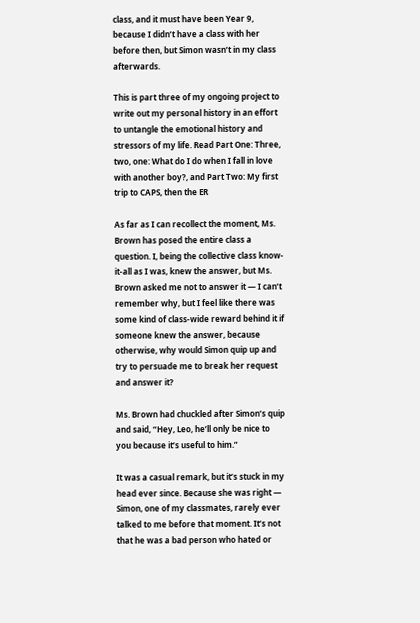class, and it must have been Year 9, because I didn’t have a class with her before then, but Simon wasn’t in my class afterwards.

This is part three of my ongoing project to write out my personal history in an effort to untangle the emotional history and stressors of my life. Read Part One: Three, two, one: What do I do when I fall in love with another boy?, and Part Two: My first trip to CAPS, then the ER

As far as I can recollect the moment, Ms. Brown has posed the entire class a question. I, being the collective class know-it-all as I was, knew the answer, but Ms. Brown asked me not to answer it — I can’t remember why, but I feel like there was some kind of class-wide reward behind it if someone knew the answer, because otherwise, why would Simon quip up and try to persuade me to break her request and answer it?

Ms. Brown had chuckled after Simon’s quip and said, “Hey, Leo, he’ll only be nice to you because it’s useful to him.”

It was a casual remark, but it’s stuck in my head ever since. Because she was right — Simon, one of my classmates, rarely ever talked to me before that moment. It’s not that he was a bad person who hated or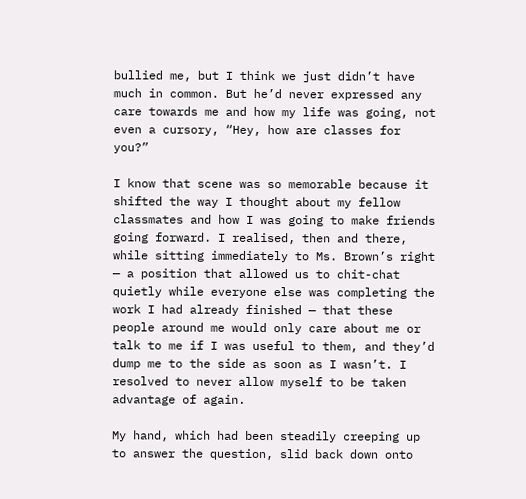bullied me, but I think we just didn’t have much in common. But he’d never expressed any care towards me and how my life was going, not even a cursory, “Hey, how are classes for you?”

I know that scene was so memorable because it shifted the way I thought about my fellow classmates and how I was going to make friends going forward. I realised, then and there, while sitting immediately to Ms. Brown’s right — a position that allowed us to chit-chat quietly while everyone else was completing the work I had already finished — that these people around me would only care about me or talk to me if I was useful to them, and they’d dump me to the side as soon as I wasn’t. I resolved to never allow myself to be taken advantage of again.

My hand, which had been steadily creeping up to answer the question, slid back down onto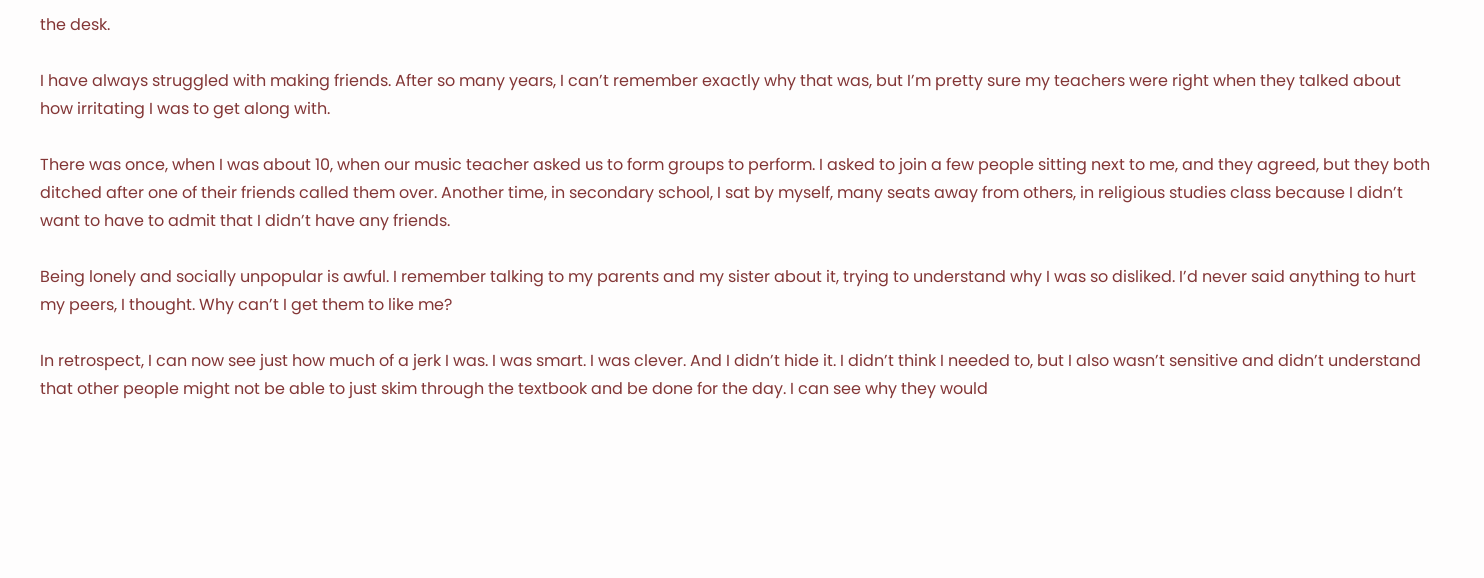the desk.

I have always struggled with making friends. After so many years, I can’t remember exactly why that was, but I’m pretty sure my teachers were right when they talked about how irritating I was to get along with.

There was once, when I was about 10, when our music teacher asked us to form groups to perform. I asked to join a few people sitting next to me, and they agreed, but they both ditched after one of their friends called them over. Another time, in secondary school, I sat by myself, many seats away from others, in religious studies class because I didn’t want to have to admit that I didn’t have any friends.

Being lonely and socially unpopular is awful. I remember talking to my parents and my sister about it, trying to understand why I was so disliked. I’d never said anything to hurt my peers, I thought. Why can’t I get them to like me?

In retrospect, I can now see just how much of a jerk I was. I was smart. I was clever. And I didn’t hide it. I didn’t think I needed to, but I also wasn’t sensitive and didn’t understand that other people might not be able to just skim through the textbook and be done for the day. I can see why they would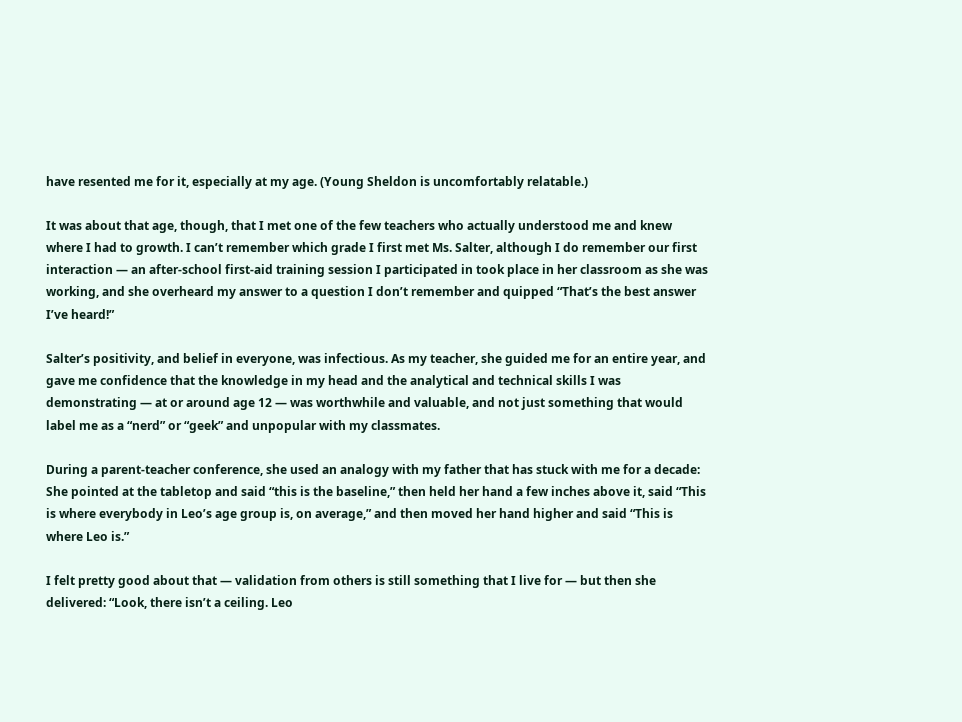have resented me for it, especially at my age. (Young Sheldon is uncomfortably relatable.)

It was about that age, though, that I met one of the few teachers who actually understood me and knew where I had to growth. I can’t remember which grade I first met Ms. Salter, although I do remember our first interaction — an after-school first-aid training session I participated in took place in her classroom as she was working, and she overheard my answer to a question I don’t remember and quipped “That’s the best answer I’ve heard!”

Salter’s positivity, and belief in everyone, was infectious. As my teacher, she guided me for an entire year, and gave me confidence that the knowledge in my head and the analytical and technical skills I was demonstrating — at or around age 12 — was worthwhile and valuable, and not just something that would label me as a “nerd” or “geek” and unpopular with my classmates.

During a parent-teacher conference, she used an analogy with my father that has stuck with me for a decade: She pointed at the tabletop and said “this is the baseline,” then held her hand a few inches above it, said “This is where everybody in Leo’s age group is, on average,” and then moved her hand higher and said “This is where Leo is.”

I felt pretty good about that — validation from others is still something that I live for — but then she delivered: “Look, there isn’t a ceiling. Leo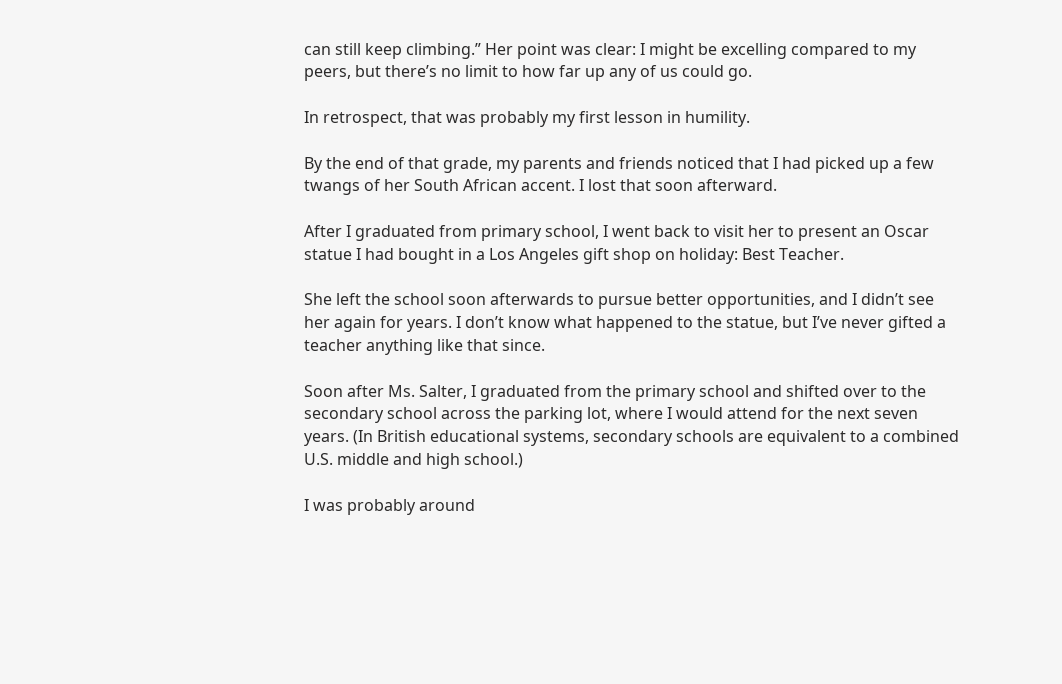can still keep climbing.” Her point was clear: I might be excelling compared to my peers, but there’s no limit to how far up any of us could go.

In retrospect, that was probably my first lesson in humility.

By the end of that grade, my parents and friends noticed that I had picked up a few twangs of her South African accent. I lost that soon afterward.

After I graduated from primary school, I went back to visit her to present an Oscar statue I had bought in a Los Angeles gift shop on holiday: Best Teacher.

She left the school soon afterwards to pursue better opportunities, and I didn’t see her again for years. I don’t know what happened to the statue, but I’ve never gifted a teacher anything like that since.

Soon after Ms. Salter, I graduated from the primary school and shifted over to the secondary school across the parking lot, where I would attend for the next seven years. (In British educational systems, secondary schools are equivalent to a combined U.S. middle and high school.)

I was probably around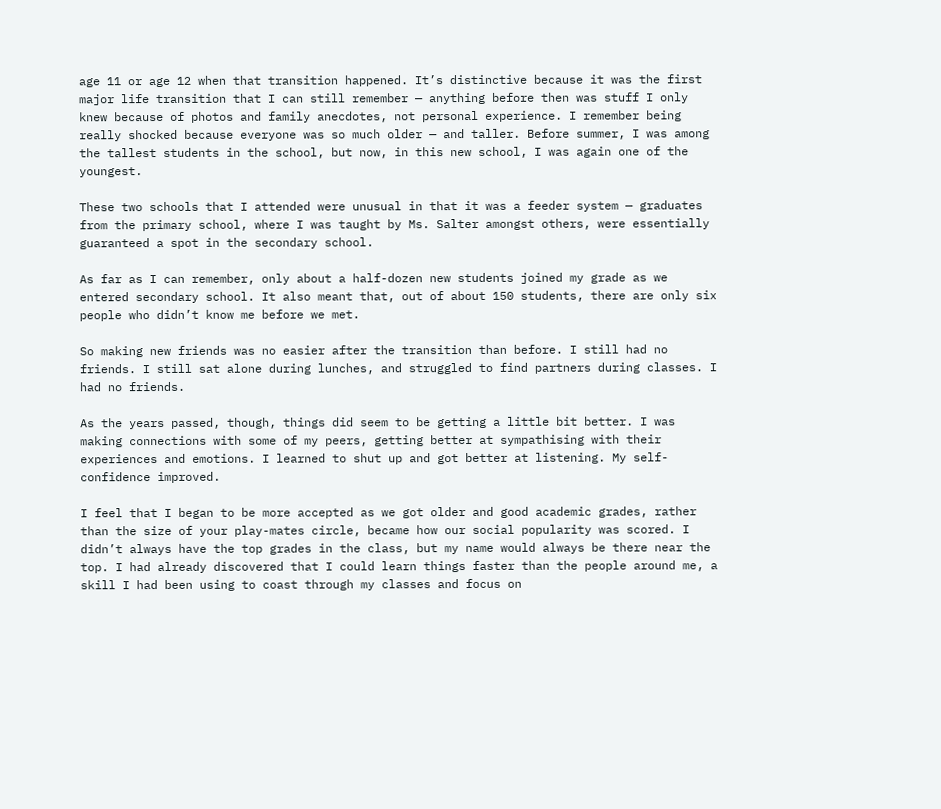age 11 or age 12 when that transition happened. It’s distinctive because it was the first major life transition that I can still remember — anything before then was stuff I only knew because of photos and family anecdotes, not personal experience. I remember being really shocked because everyone was so much older — and taller. Before summer, I was among the tallest students in the school, but now, in this new school, I was again one of the youngest.

These two schools that I attended were unusual in that it was a feeder system — graduates from the primary school, where I was taught by Ms. Salter amongst others, were essentially guaranteed a spot in the secondary school.

As far as I can remember, only about a half-dozen new students joined my grade as we entered secondary school. It also meant that, out of about 150 students, there are only six people who didn’t know me before we met.

So making new friends was no easier after the transition than before. I still had no friends. I still sat alone during lunches, and struggled to find partners during classes. I had no friends.

As the years passed, though, things did seem to be getting a little bit better. I was making connections with some of my peers, getting better at sympathising with their experiences and emotions. I learned to shut up and got better at listening. My self-confidence improved.

I feel that I began to be more accepted as we got older and good academic grades, rather than the size of your play-mates circle, became how our social popularity was scored. I didn’t always have the top grades in the class, but my name would always be there near the top. I had already discovered that I could learn things faster than the people around me, a skill I had been using to coast through my classes and focus on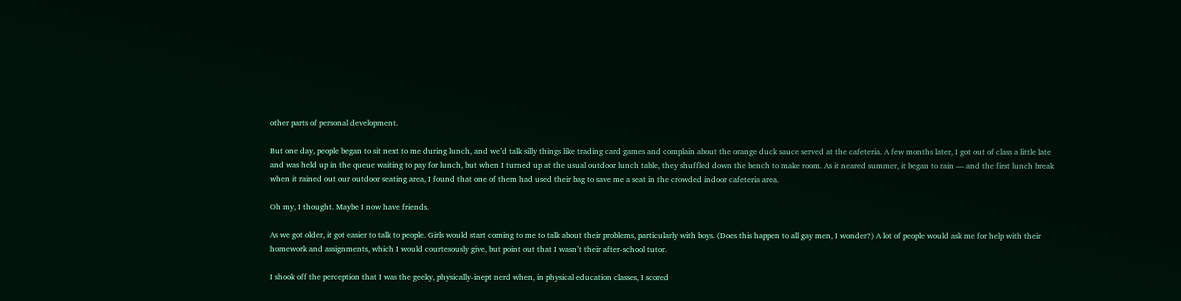other parts of personal development.

But one day, people began to sit next to me during lunch, and we’d talk silly things like trading card games and complain about the orange duck sauce served at the cafeteria. A few months later, I got out of class a little late and was held up in the queue waiting to pay for lunch, but when I turned up at the usual outdoor lunch table, they shuffled down the bench to make room. As it neared summer, it began to rain — and the first lunch break when it rained out our outdoor seating area, I found that one of them had used their bag to save me a seat in the crowded indoor cafeteria area.

Oh my, I thought. Maybe I now have friends.

As we got older, it got easier to talk to people. Girls would start coming to me to talk about their problems, particularly with boys. (Does this happen to all gay men, I wonder?) A lot of people would ask me for help with their homework and assignments, which I would courtesously give, but point out that I wasn’t their after-school tutor.

I shook off the perception that I was the geeky, physically-inept nerd when, in physical education classes, I scored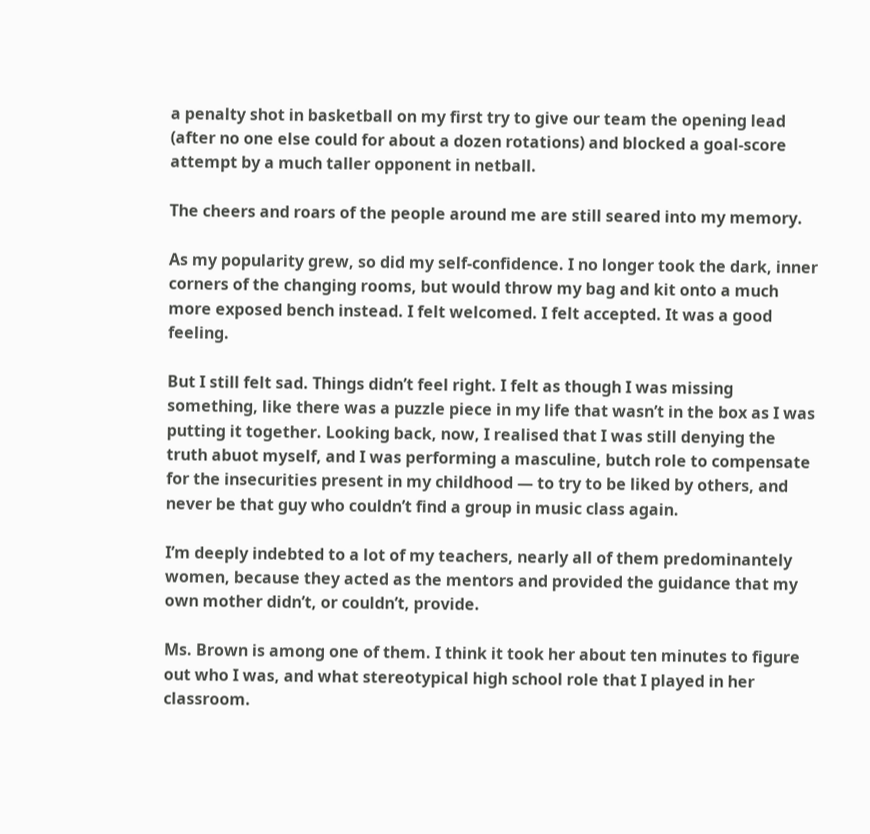a penalty shot in basketball on my first try to give our team the opening lead (after no one else could for about a dozen rotations) and blocked a goal-score attempt by a much taller opponent in netball.

The cheers and roars of the people around me are still seared into my memory.

As my popularity grew, so did my self-confidence. I no longer took the dark, inner corners of the changing rooms, but would throw my bag and kit onto a much more exposed bench instead. I felt welcomed. I felt accepted. It was a good feeling.

But I still felt sad. Things didn’t feel right. I felt as though I was missing something, like there was a puzzle piece in my life that wasn’t in the box as I was putting it together. Looking back, now, I realised that I was still denying the truth abuot myself, and I was performing a masculine, butch role to compensate for the insecurities present in my childhood — to try to be liked by others, and never be that guy who couldn’t find a group in music class again.

I’m deeply indebted to a lot of my teachers, nearly all of them predominantely women, because they acted as the mentors and provided the guidance that my own mother didn’t, or couldn’t, provide.

Ms. Brown is among one of them. I think it took her about ten minutes to figure out who I was, and what stereotypical high school role that I played in her classroom.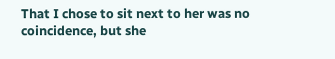That I chose to sit next to her was no coincidence, but she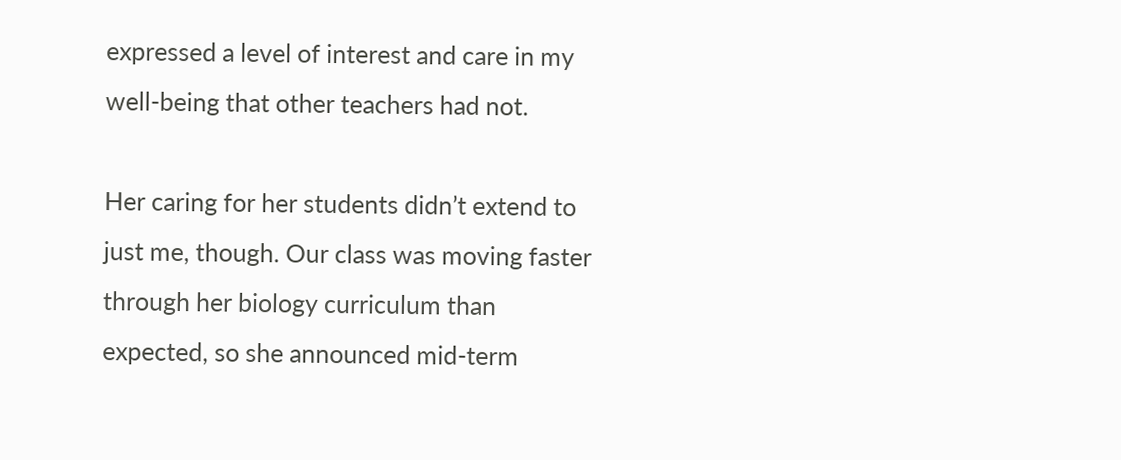expressed a level of interest and care in my well-being that other teachers had not.

Her caring for her students didn’t extend to just me, though. Our class was moving faster through her biology curriculum than expected, so she announced mid-term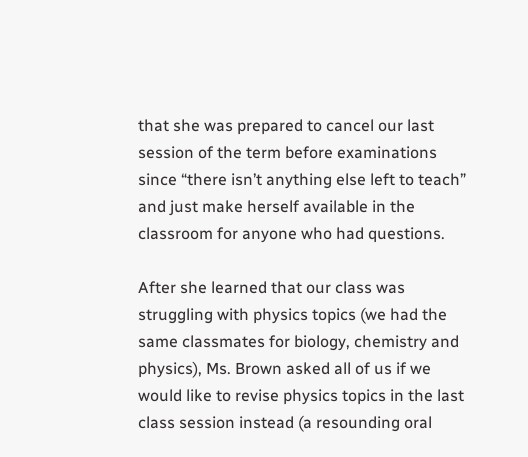that she was prepared to cancel our last session of the term before examinations since “there isn’t anything else left to teach” and just make herself available in the classroom for anyone who had questions.

After she learned that our class was struggling with physics topics (we had the same classmates for biology, chemistry and physics), Ms. Brown asked all of us if we would like to revise physics topics in the last class session instead (a resounding oral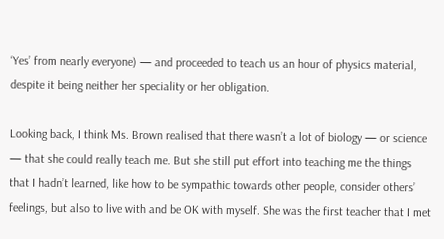‘Yes’ from nearly everyone) — and proceeded to teach us an hour of physics material, despite it being neither her speciality or her obligation.

Looking back, I think Ms. Brown realised that there wasn’t a lot of biology — or science — that she could really teach me. But she still put effort into teaching me the things that I hadn’t learned, like how to be sympathic towards other people, consider others’ feelings, but also to live with and be OK with myself. She was the first teacher that I met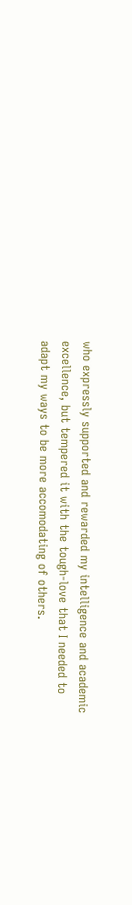who expressly supported and rewarded my intelligence and academic excellence, but tempered it with the tough-love that I needed to adapt my ways to be more accomodating of others.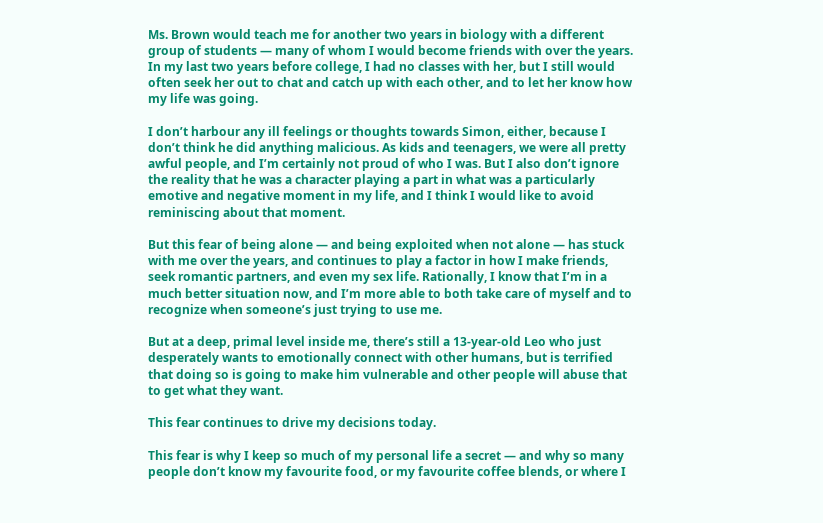Ms. Brown would teach me for another two years in biology with a different group of students — many of whom I would become friends with over the years. In my last two years before college, I had no classes with her, but I still would often seek her out to chat and catch up with each other, and to let her know how my life was going.

I don’t harbour any ill feelings or thoughts towards Simon, either, because I don’t think he did anything malicious. As kids and teenagers, we were all pretty awful people, and I’m certainly not proud of who I was. But I also don’t ignore the reality that he was a character playing a part in what was a particularly emotive and negative moment in my life, and I think I would like to avoid reminiscing about that moment.

But this fear of being alone — and being exploited when not alone — has stuck with me over the years, and continues to play a factor in how I make friends, seek romantic partners, and even my sex life. Rationally, I know that I’m in a much better situation now, and I’m more able to both take care of myself and to recognize when someone’s just trying to use me.

But at a deep, primal level inside me, there’s still a 13-year-old Leo who just desperately wants to emotionally connect with other humans, but is terrified that doing so is going to make him vulnerable and other people will abuse that to get what they want.

This fear continues to drive my decisions today.

This fear is why I keep so much of my personal life a secret — and why so many people don’t know my favourite food, or my favourite coffee blends, or where I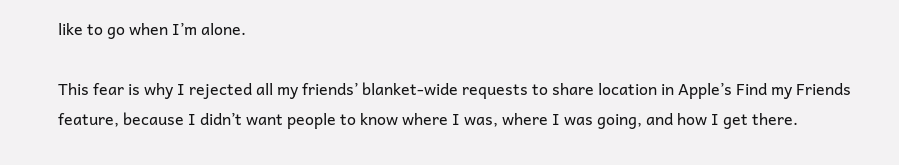like to go when I’m alone.

This fear is why I rejected all my friends’ blanket-wide requests to share location in Apple’s Find my Friends feature, because I didn’t want people to know where I was, where I was going, and how I get there.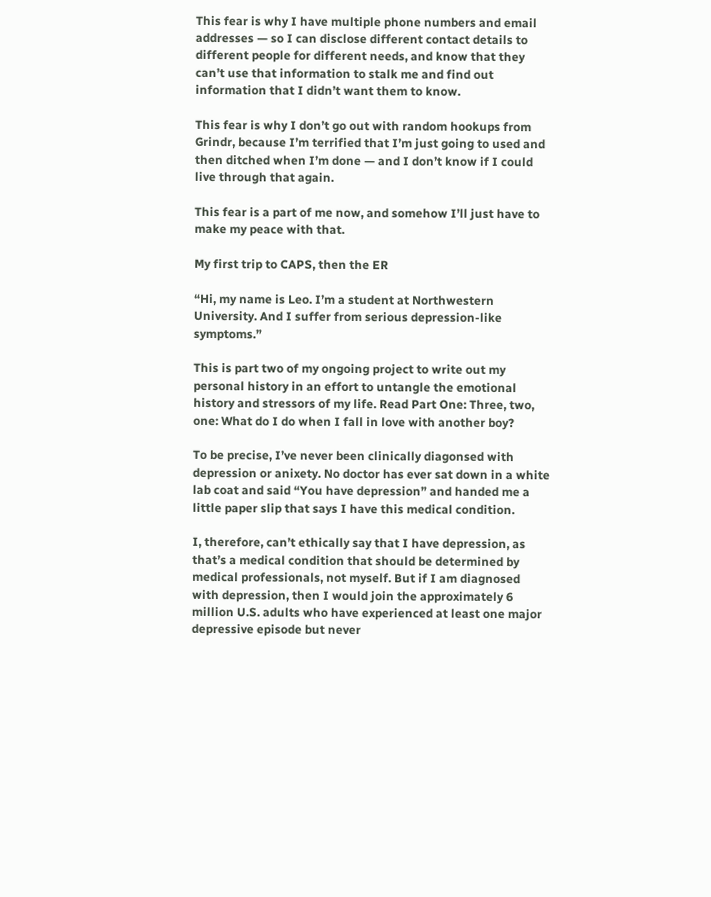This fear is why I have multiple phone numbers and email addresses — so I can disclose different contact details to different people for different needs, and know that they can’t use that information to stalk me and find out information that I didn’t want them to know.

This fear is why I don’t go out with random hookups from Grindr, because I’m terrified that I’m just going to used and then ditched when I’m done — and I don’t know if I could live through that again.

This fear is a part of me now, and somehow I’ll just have to make my peace with that.

My first trip to CAPS, then the ER

“Hi, my name is Leo. I’m a student at Northwestern University. And I suffer from serious depression-like symptoms.”

This is part two of my ongoing project to write out my personal history in an effort to untangle the emotional history and stressors of my life. Read Part One: Three, two, one: What do I do when I fall in love with another boy?

To be precise, I’ve never been clinically diagonsed with depression or anixety. No doctor has ever sat down in a white lab coat and said “You have depression” and handed me a little paper slip that says I have this medical condition.

I, therefore, can’t ethically say that I have depression, as that’s a medical condition that should be determined by medical professionals, not myself. But if I am diagnosed with depression, then I would join the approximately 6 million U.S. adults who have experienced at least one major depressive episode but never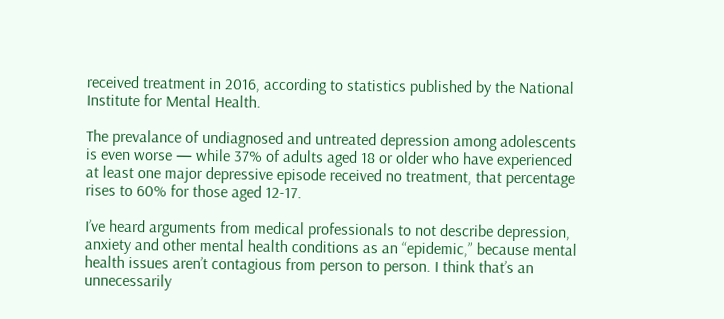received treatment in 2016, according to statistics published by the National Institute for Mental Health.

The prevalance of undiagnosed and untreated depression among adolescents is even worse — while 37% of adults aged 18 or older who have experienced at least one major depressive episode received no treatment, that percentage rises to 60% for those aged 12-17.

I’ve heard arguments from medical professionals to not describe depression, anxiety and other mental health conditions as an “epidemic,” because mental health issues aren’t contagious from person to person. I think that’s an unnecessarily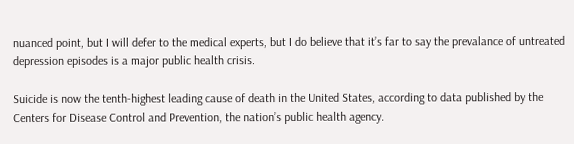nuanced point, but I will defer to the medical experts, but I do believe that it’s far to say the prevalance of untreated depression episodes is a major public health crisis.

Suicide is now the tenth-highest leading cause of death in the United States, according to data published by the Centers for Disease Control and Prevention, the nation’s public health agency.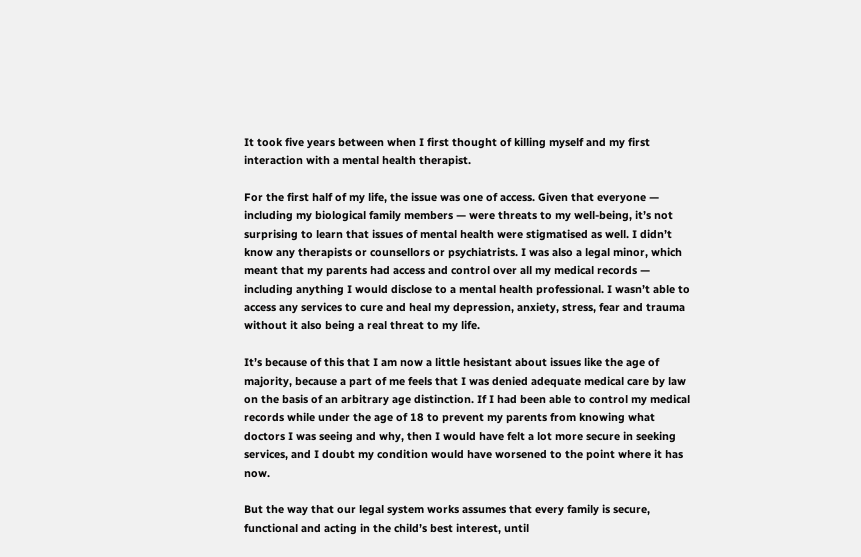It took five years between when I first thought of killing myself and my first interaction with a mental health therapist.

For the first half of my life, the issue was one of access. Given that everyone — including my biological family members — were threats to my well-being, it’s not surprising to learn that issues of mental health were stigmatised as well. I didn’t know any therapists or counsellors or psychiatrists. I was also a legal minor, which meant that my parents had access and control over all my medical records — including anything I would disclose to a mental health professional. I wasn’t able to access any services to cure and heal my depression, anxiety, stress, fear and trauma without it also being a real threat to my life.

It’s because of this that I am now a little hesistant about issues like the age of majority, because a part of me feels that I was denied adequate medical care by law on the basis of an arbitrary age distinction. If I had been able to control my medical records while under the age of 18 to prevent my parents from knowing what doctors I was seeing and why, then I would have felt a lot more secure in seeking services, and I doubt my condition would have worsened to the point where it has now.

But the way that our legal system works assumes that every family is secure, functional and acting in the child’s best interest, until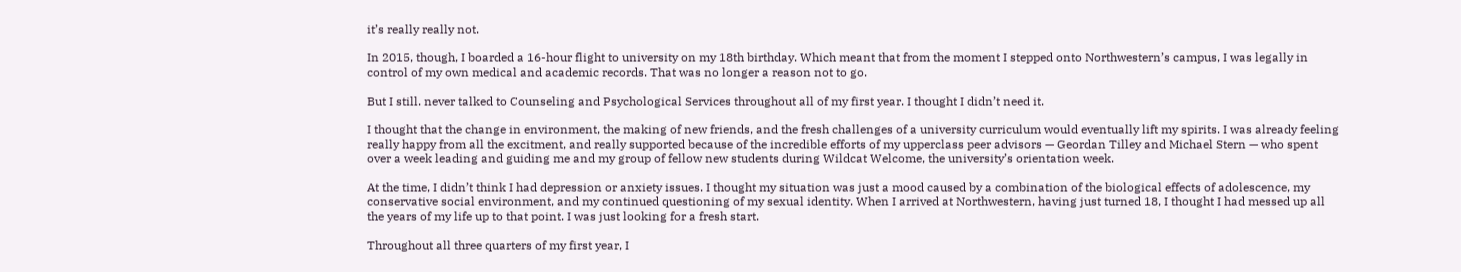it’s really really not.

In 2015, though, I boarded a 16-hour flight to university on my 18th birthday. Which meant that from the moment I stepped onto Northwestern’s campus, I was legally in control of my own medical and academic records. That was no longer a reason not to go.

But I still. never talked to Counseling and Psychological Services throughout all of my first year. I thought I didn’t need it.

I thought that the change in environment, the making of new friends, and the fresh challenges of a university curriculum would eventually lift my spirits. I was already feeling really happy from all the excitment, and really supported because of the incredible efforts of my upperclass peer advisors — Geordan Tilley and Michael Stern — who spent over a week leading and guiding me and my group of fellow new students during Wildcat Welcome, the university’s orientation week.

At the time, I didn’t think I had depression or anxiety issues. I thought my situation was just a mood caused by a combination of the biological effects of adolescence, my conservative social environment, and my continued questioning of my sexual identity. When I arrived at Northwestern, having just turned 18, I thought I had messed up all the years of my life up to that point. I was just looking for a fresh start.

Throughout all three quarters of my first year, I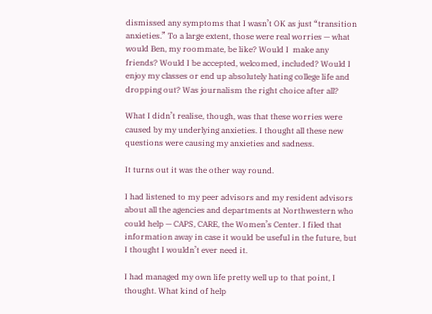dismissed any symptoms that I wasn’t OK as just “transition anxieties.” To a large extent, those were real worries — what would Ben, my roommate, be like? Would I  make any friends? Would I be accepted, welcomed, included? Would I enjoy my classes or end up absolutely hating college life and dropping out? Was journalism the right choice after all?

What I didn’t realise, though, was that these worries were caused by my underlying anxieties. I thought all these new questions were causing my anxieties and sadness.

It turns out it was the other way round.

I had listened to my peer advisors and my resident advisors about all the agencies and departments at Northwestern who could help — CAPS, CARE, the Women’s Center. I filed that information away in case it would be useful in the future, but I thought I wouldn’t ever need it.

I had managed my own life pretty well up to that point, I thought. What kind of help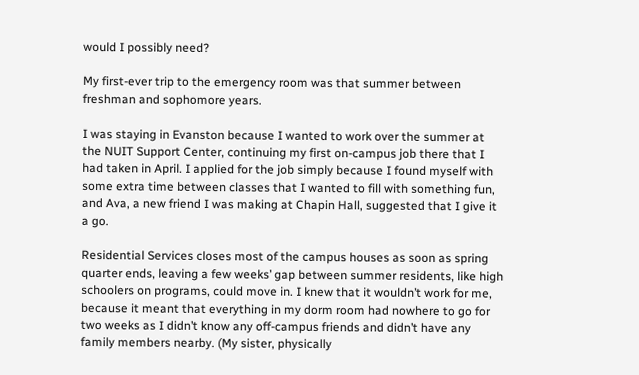would I possibly need?

My first-ever trip to the emergency room was that summer between freshman and sophomore years.

I was staying in Evanston because I wanted to work over the summer at the NUIT Support Center, continuing my first on-campus job there that I had taken in April. I applied for the job simply because I found myself with some extra time between classes that I wanted to fill with something fun, and Ava, a new friend I was making at Chapin Hall, suggested that I give it a go.

Residential Services closes most of the campus houses as soon as spring quarter ends, leaving a few weeks’ gap between summer residents, like high schoolers on programs, could move in. I knew that it wouldn’t work for me, because it meant that everything in my dorm room had nowhere to go for two weeks as I didn’t know any off-campus friends and didn’t have any family members nearby. (My sister, physically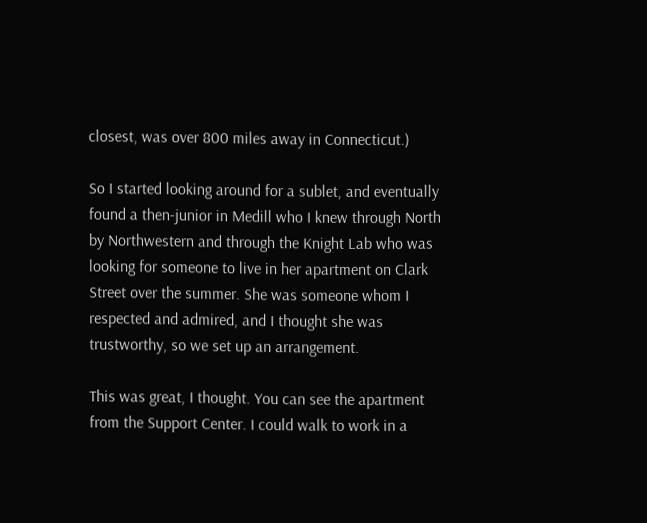closest, was over 800 miles away in Connecticut.)

So I started looking around for a sublet, and eventually found a then-junior in Medill who I knew through North by Northwestern and through the Knight Lab who was looking for someone to live in her apartment on Clark Street over the summer. She was someone whom I respected and admired, and I thought she was trustworthy, so we set up an arrangement.

This was great, I thought. You can see the apartment from the Support Center. I could walk to work in a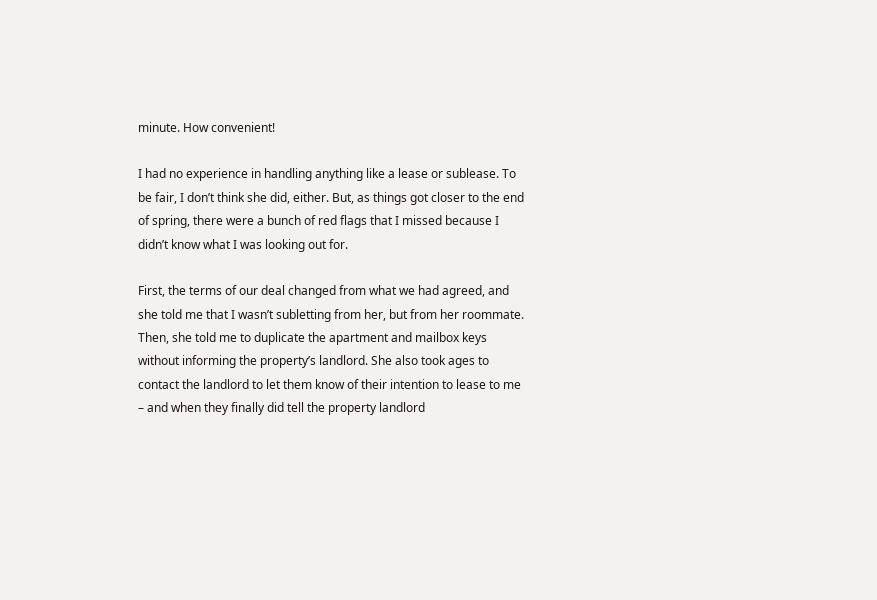minute. How convenient!

I had no experience in handling anything like a lease or sublease. To be fair, I don’t think she did, either. But, as things got closer to the end of spring, there were a bunch of red flags that I missed because I didn’t know what I was looking out for.

First, the terms of our deal changed from what we had agreed, and she told me that I wasn’t subletting from her, but from her roommate. Then, she told me to duplicate the apartment and mailbox keys without informing the property’s landlord. She also took ages to contact the landlord to let them know of their intention to lease to me – and when they finally did tell the property landlord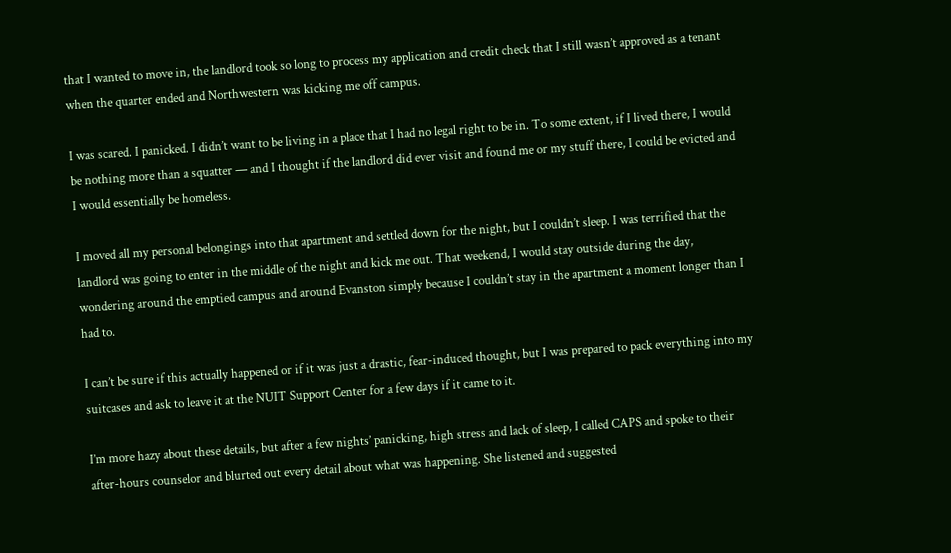that I wanted to move in, the landlord took so long to process my application and credit check that I still wasn’t approved as a tenant when the quarter ended and Northwestern was kicking me off campus.

I was scared. I panicked. I didn’t want to be living in a place that I had no legal right to be in. To some extent, if I lived there, I would be nothing more than a squatter — and I thought if the landlord did ever visit and found me or my stuff there, I could be evicted and I would essentially be homeless.

I moved all my personal belongings into that apartment and settled down for the night, but I couldn’t sleep. I was terrified that the landlord was going to enter in the middle of the night and kick me out. That weekend, I would stay outside during the day, wondering around the emptied campus and around Evanston simply because I couldn’t stay in the apartment a moment longer than I had to.

I can’t be sure if this actually happened or if it was just a drastic, fear-induced thought, but I was prepared to pack everything into my suitcases and ask to leave it at the NUIT Support Center for a few days if it came to it.

I’m more hazy about these details, but after a few nights’ panicking, high stress and lack of sleep, I called CAPS and spoke to their after-hours counselor and blurted out every detail about what was happening. She listened and suggested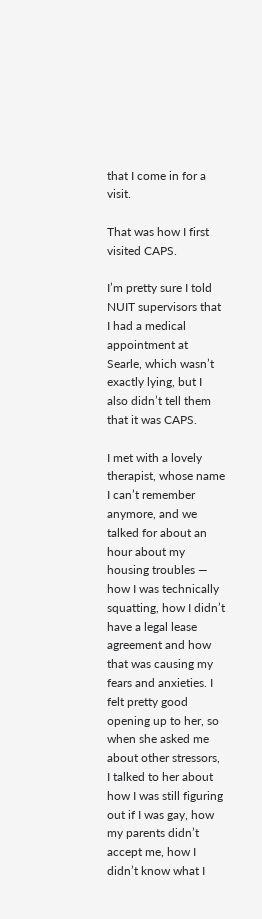that I come in for a visit.

That was how I first visited CAPS.

I’m pretty sure I told NUIT supervisors that I had a medical appointment at Searle, which wasn’t exactly lying, but I also didn’t tell them that it was CAPS.

I met with a lovely therapist, whose name I can’t remember anymore, and we talked for about an hour about my housing troubles — how I was technically squatting, how I didn’t have a legal lease agreement and how that was causing my fears and anxieties. I felt pretty good opening up to her, so when she asked me about other stressors, I talked to her about how I was still figuring out if I was gay, how my parents didn’t accept me, how I didn’t know what I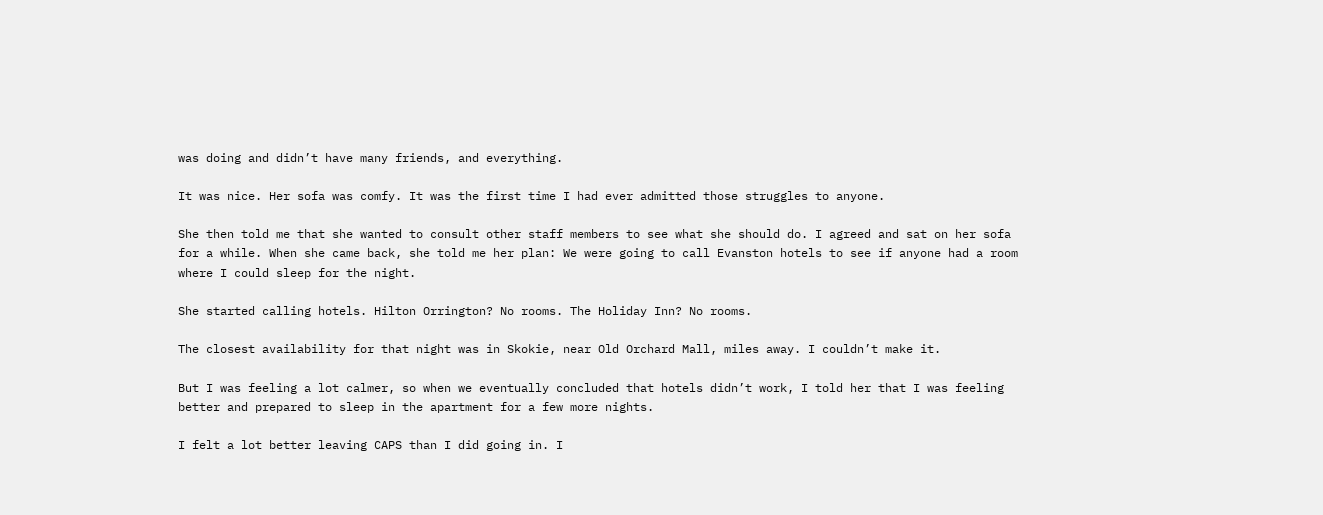was doing and didn’t have many friends, and everything.

It was nice. Her sofa was comfy. It was the first time I had ever admitted those struggles to anyone.

She then told me that she wanted to consult other staff members to see what she should do. I agreed and sat on her sofa for a while. When she came back, she told me her plan: We were going to call Evanston hotels to see if anyone had a room where I could sleep for the night.

She started calling hotels. Hilton Orrington? No rooms. The Holiday Inn? No rooms.

The closest availability for that night was in Skokie, near Old Orchard Mall, miles away. I couldn’t make it.

But I was feeling a lot calmer, so when we eventually concluded that hotels didn’t work, I told her that I was feeling better and prepared to sleep in the apartment for a few more nights.

I felt a lot better leaving CAPS than I did going in. I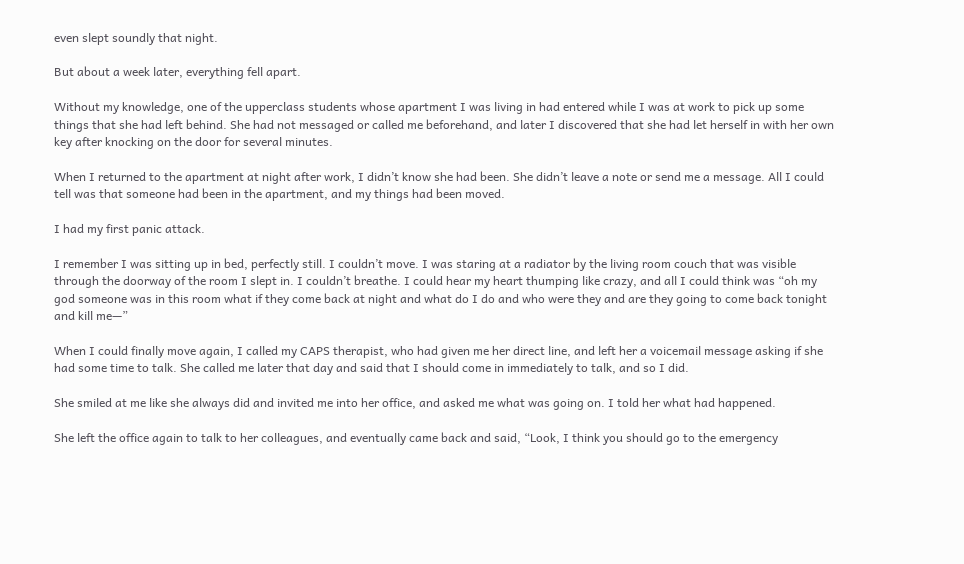even slept soundly that night.

But about a week later, everything fell apart.

Without my knowledge, one of the upperclass students whose apartment I was living in had entered while I was at work to pick up some things that she had left behind. She had not messaged or called me beforehand, and later I discovered that she had let herself in with her own key after knocking on the door for several minutes.

When I returned to the apartment at night after work, I didn’t know she had been. She didn’t leave a note or send me a message. All I could tell was that someone had been in the apartment, and my things had been moved.

I had my first panic attack.

I remember I was sitting up in bed, perfectly still. I couldn’t move. I was staring at a radiator by the living room couch that was visible through the doorway of the room I slept in. I couldn’t breathe. I could hear my heart thumping like crazy, and all I could think was “oh my god someone was in this room what if they come back at night and what do I do and who were they and are they going to come back tonight and kill me—”

When I could finally move again, I called my CAPS therapist, who had given me her direct line, and left her a voicemail message asking if she had some time to talk. She called me later that day and said that I should come in immediately to talk, and so I did.

She smiled at me like she always did and invited me into her office, and asked me what was going on. I told her what had happened.

She left the office again to talk to her colleagues, and eventually came back and said, “Look, I think you should go to the emergency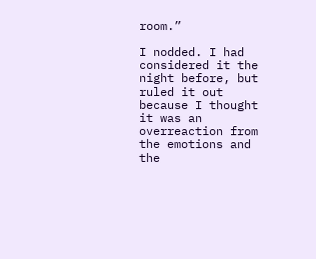room.”

I nodded. I had considered it the night before, but ruled it out because I thought it was an overreaction from the emotions and the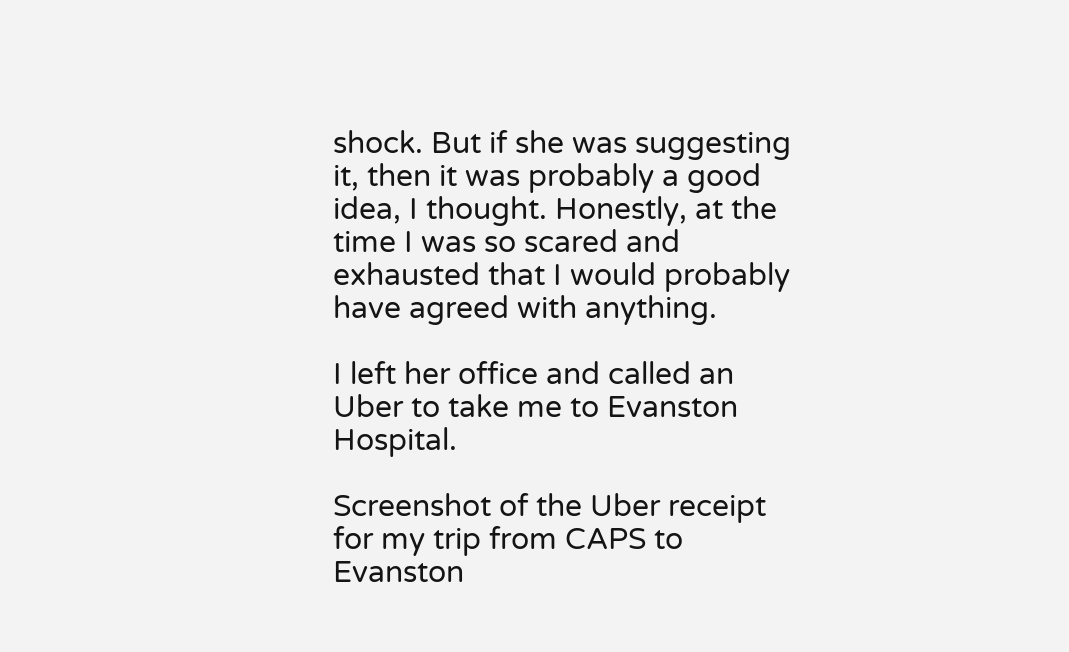shock. But if she was suggesting it, then it was probably a good idea, I thought. Honestly, at the time I was so scared and exhausted that I would probably have agreed with anything.

I left her office and called an Uber to take me to Evanston Hospital.

Screenshot of the Uber receipt for my trip from CAPS to Evanston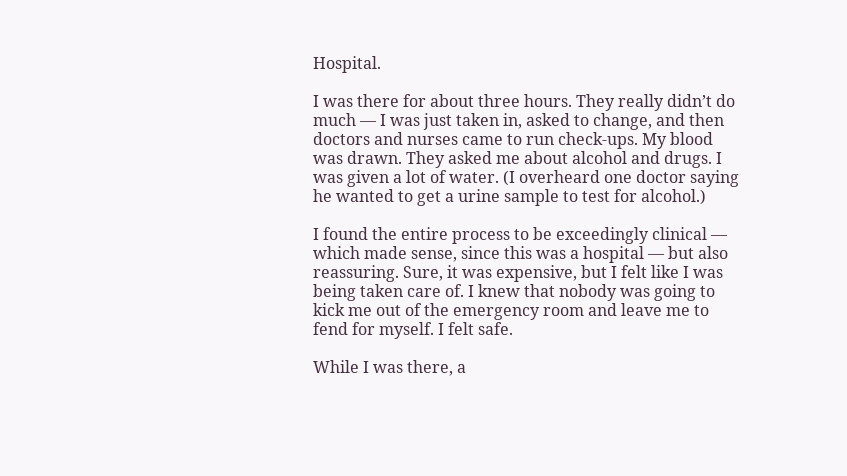Hospital.

I was there for about three hours. They really didn’t do much — I was just taken in, asked to change, and then doctors and nurses came to run check-ups. My blood was drawn. They asked me about alcohol and drugs. I was given a lot of water. (I overheard one doctor saying he wanted to get a urine sample to test for alcohol.)

I found the entire process to be exceedingly clinical — which made sense, since this was a hospital — but also reassuring. Sure, it was expensive, but I felt like I was being taken care of. I knew that nobody was going to kick me out of the emergency room and leave me to fend for myself. I felt safe.

While I was there, a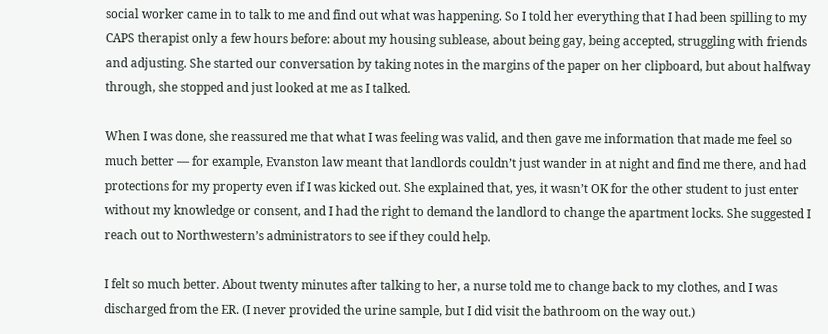social worker came in to talk to me and find out what was happening. So I told her everything that I had been spilling to my CAPS therapist only a few hours before: about my housing sublease, about being gay, being accepted, struggling with friends and adjusting. She started our conversation by taking notes in the margins of the paper on her clipboard, but about halfway through, she stopped and just looked at me as I talked.

When I was done, she reassured me that what I was feeling was valid, and then gave me information that made me feel so much better — for example, Evanston law meant that landlords couldn’t just wander in at night and find me there, and had protections for my property even if I was kicked out. She explained that, yes, it wasn’t OK for the other student to just enter without my knowledge or consent, and I had the right to demand the landlord to change the apartment locks. She suggested I reach out to Northwestern’s administrators to see if they could help.

I felt so much better. About twenty minutes after talking to her, a nurse told me to change back to my clothes, and I was discharged from the ER. (I never provided the urine sample, but I did visit the bathroom on the way out.)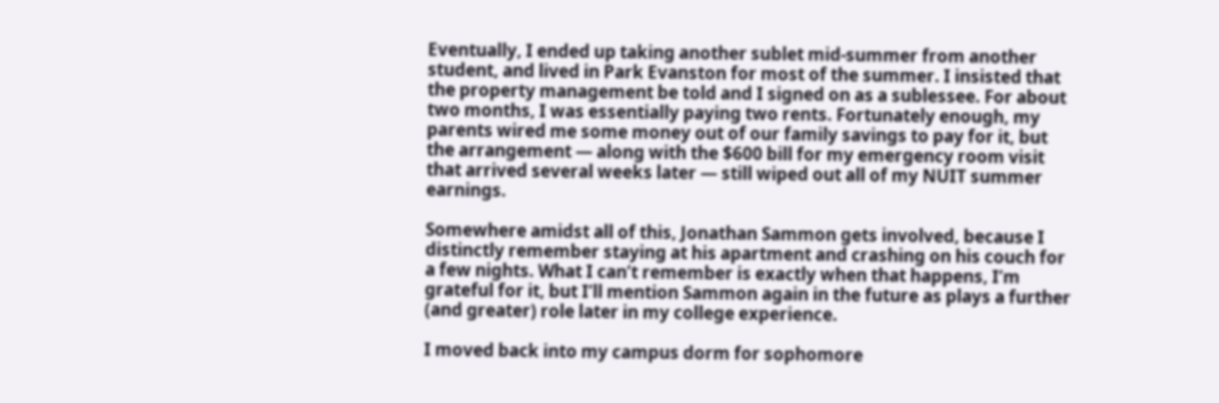Eventually, I ended up taking another sublet mid-summer from another student, and lived in Park Evanston for most of the summer. I insisted that the property management be told and I signed on as a sublessee. For about two months, I was essentially paying two rents. Fortunately enough, my parents wired me some money out of our family savings to pay for it, but the arrangement — along with the $600 bill for my emergency room visit that arrived several weeks later — still wiped out all of my NUIT summer earnings.

Somewhere amidst all of this, Jonathan Sammon gets involved, because I distinctly remember staying at his apartment and crashing on his couch for a few nights. What I can’t remember is exactly when that happens, I’m grateful for it, but I’ll mention Sammon again in the future as plays a further (and greater) role later in my college experience.

I moved back into my campus dorm for sophomore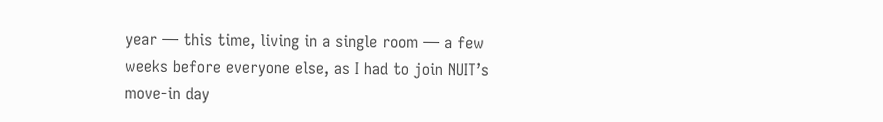year — this time, living in a single room — a few weeks before everyone else, as I had to join NUIT’s move-in day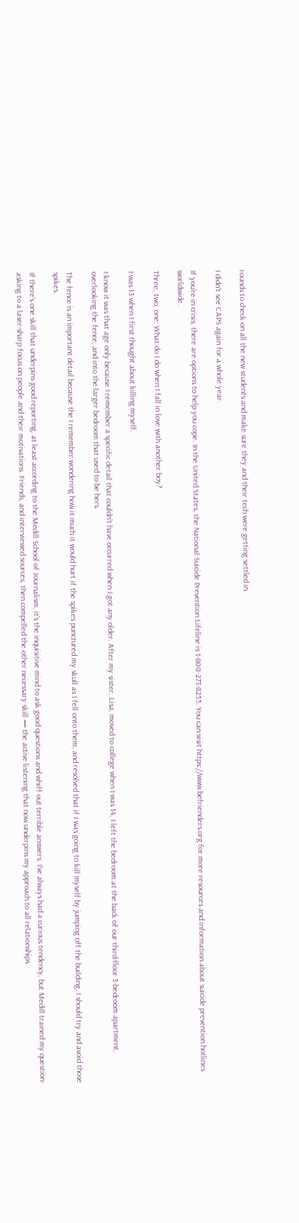rounds to check on all the new students and make sure they and their tech were getting settled in.

I didn’t see CAPS again for a whole year.

If you’re in crisis, there are options to help you cope. In the United States, the National Suicide Prevention Lifeline is 1-800-273-8255. You can visit https://www.befrienders.org for more resources and information about suicide prevention hotlines worldwide.

Three, two, one: What do I do when I fall in love with another boy?

I was 13 when I first thought about killing myself.

I know it was that age only because I remember a specific detail that couldn’t have occurred when I got any older. After my sister, Lisa, moved to college when I was 14, I left the bedroom at the back of our third-floor 3-bedroom apartment, overlooking the fence, and into the larger bedroom that used to be hers.

The fence is an important detail because the I remember wondering how it much it would hurt if the spikes punctured my skull as I fell onto them, and resolved that if I was going to kill myself by jumping off the building, I should try and avoid those spikes.

If there’s one skill that underpins good reporting, at least according to the Medill School of Journalism, it’s the inquisitive mind to ask good questions and whiff out terrible answers. I’ve always had a curious tendency, but Medill trained my question-asking to a laser-sharp focus on people and their motivations. Friends, and interviewed sources, then compelled the other necessary skill — the active listening that now underpins my approach to all relationships.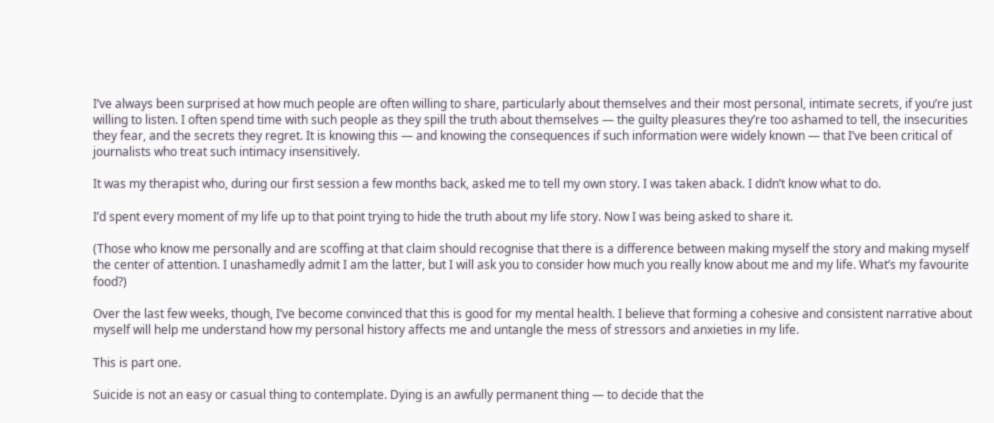I’ve always been surprised at how much people are often willing to share, particularly about themselves and their most personal, intimate secrets, if you’re just willing to listen. I often spend time with such people as they spill the truth about themselves — the guilty pleasures they’re too ashamed to tell, the insecurities they fear, and the secrets they regret. It is knowing this — and knowing the consequences if such information were widely known — that I’ve been critical of journalists who treat such intimacy insensitively.

It was my therapist who, during our first session a few months back, asked me to tell my own story. I was taken aback. I didn’t know what to do.

I’d spent every moment of my life up to that point trying to hide the truth about my life story. Now I was being asked to share it.

(Those who know me personally and are scoffing at that claim should recognise that there is a difference between making myself the story and making myself the center of attention. I unashamedly admit I am the latter, but I will ask you to consider how much you really know about me and my life. What’s my favourite food?)

Over the last few weeks, though, I’ve become convinced that this is good for my mental health. I believe that forming a cohesive and consistent narrative about myself will help me understand how my personal history affects me and untangle the mess of stressors and anxieties in my life.

This is part one.

Suicide is not an easy or casual thing to contemplate. Dying is an awfully permanent thing — to decide that the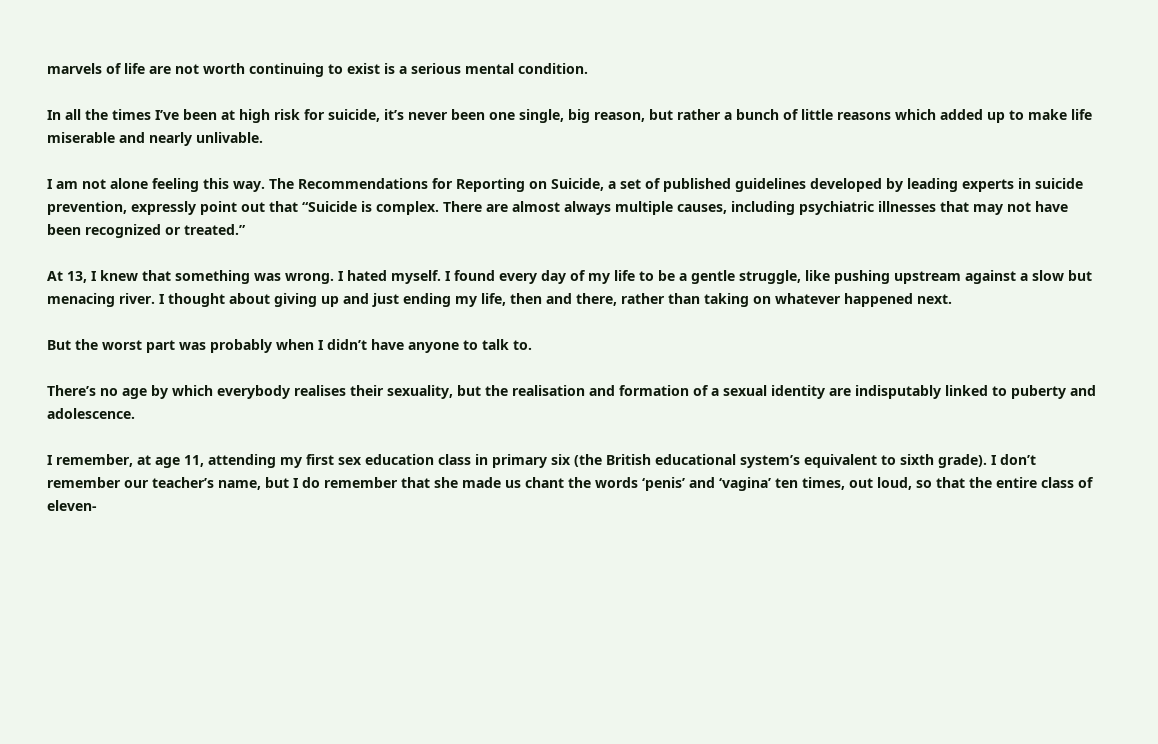marvels of life are not worth continuing to exist is a serious mental condition.

In all the times I’ve been at high risk for suicide, it’s never been one single, big reason, but rather a bunch of little reasons which added up to make life miserable and nearly unlivable.

I am not alone feeling this way. The Recommendations for Reporting on Suicide, a set of published guidelines developed by leading experts in suicide prevention, expressly point out that “Suicide is complex. There are almost always multiple causes, including psychiatric illnesses that may not have been recognized or treated.”

At 13, I knew that something was wrong. I hated myself. I found every day of my life to be a gentle struggle, like pushing upstream against a slow but menacing river. I thought about giving up and just ending my life, then and there, rather than taking on whatever happened next.

But the worst part was probably when I didn’t have anyone to talk to.

There’s no age by which everybody realises their sexuality, but the realisation and formation of a sexual identity are indisputably linked to puberty and adolescence.

I remember, at age 11, attending my first sex education class in primary six (the British educational system’s equivalent to sixth grade). I don’t remember our teacher’s name, but I do remember that she made us chant the words ‘penis’ and ‘vagina’ ten times, out loud, so that the entire class of eleven-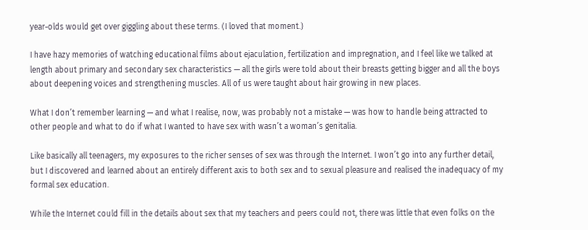year-olds would get over giggling about these terms. (I loved that moment.)

I have hazy memories of watching educational films about ejaculation, fertilization and impregnation, and I feel like we talked at length about primary and secondary sex characteristics — all the girls were told about their breasts getting bigger and all the boys about deepening voices and strengthening muscles. All of us were taught about hair growing in new places.

What I don’t remember learning — and what I realise, now, was probably not a mistake — was how to handle being attracted to other people and what to do if what I wanted to have sex with wasn’t a woman’s genitalia.

Like basically all teenagers, my exposures to the richer senses of sex was through the Internet. I won’t go into any further detail, but I discovered and learned about an entirely different axis to both sex and to sexual pleasure and realised the inadequacy of my formal sex education.

While the Internet could fill in the details about sex that my teachers and peers could not, there was little that even folks on the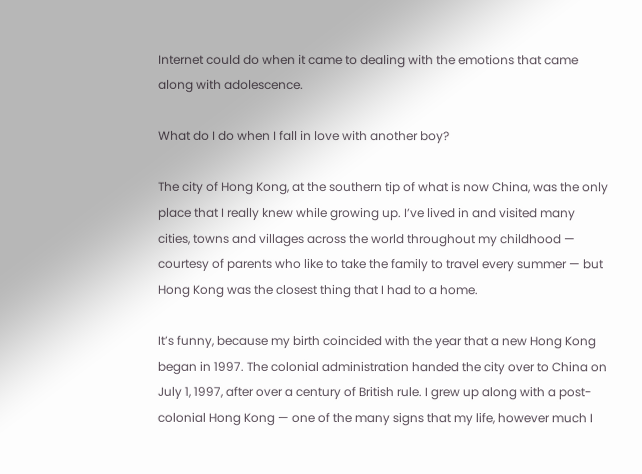Internet could do when it came to dealing with the emotions that came along with adolescence.

What do I do when I fall in love with another boy?

The city of Hong Kong, at the southern tip of what is now China, was the only place that I really knew while growing up. I’ve lived in and visited many cities, towns and villages across the world throughout my childhood — courtesy of parents who like to take the family to travel every summer — but Hong Kong was the closest thing that I had to a home.

It’s funny, because my birth coincided with the year that a new Hong Kong began in 1997. The colonial administration handed the city over to China on July 1, 1997, after over a century of British rule. I grew up along with a post-colonial Hong Kong — one of the many signs that my life, however much I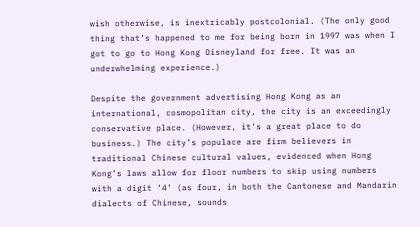wish otherwise, is inextricably postcolonial. (The only good thing that’s happened to me for being born in 1997 was when I got to go to Hong Kong Disneyland for free. It was an underwhelming experience.)

Despite the government advertising Hong Kong as an international, cosmopolitan city, the city is an exceedingly conservative place. (However, it’s a great place to do business.) The city’s populace are firm believers in traditional Chinese cultural values, evidenced when Hong Kong’s laws allow for floor numbers to skip using numbers with a digit ‘4’ (as four, in both the Cantonese and Mandarin dialects of Chinese, sounds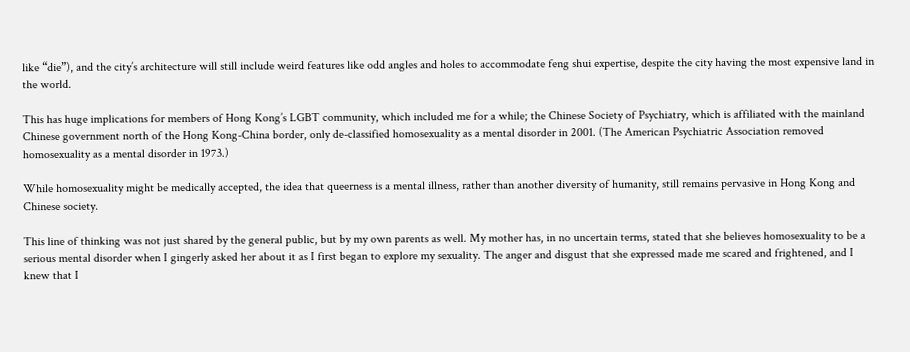like “die”), and the city’s architecture will still include weird features like odd angles and holes to accommodate feng shui expertise, despite the city having the most expensive land in the world.

This has huge implications for members of Hong Kong’s LGBT community, which included me for a while; the Chinese Society of Psychiatry, which is affiliated with the mainland Chinese government north of the Hong Kong-China border, only de-classified homosexuality as a mental disorder in 2001. (The American Psychiatric Association removed homosexuality as a mental disorder in 1973.)

While homosexuality might be medically accepted, the idea that queerness is a mental illness, rather than another diversity of humanity, still remains pervasive in Hong Kong and Chinese society.

This line of thinking was not just shared by the general public, but by my own parents as well. My mother has, in no uncertain terms, stated that she believes homosexuality to be a serious mental disorder when I gingerly asked her about it as I first began to explore my sexuality. The anger and disgust that she expressed made me scared and frightened, and I knew that I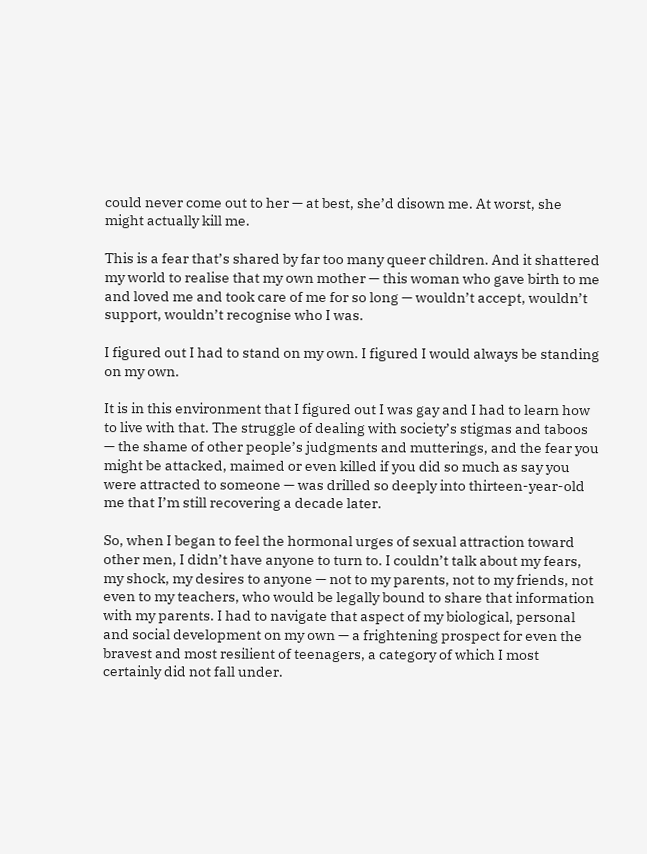could never come out to her — at best, she’d disown me. At worst, she might actually kill me.

This is a fear that’s shared by far too many queer children. And it shattered my world to realise that my own mother — this woman who gave birth to me and loved me and took care of me for so long — wouldn’t accept, wouldn’t support, wouldn’t recognise who I was.

I figured out I had to stand on my own. I figured I would always be standing on my own.

It is in this environment that I figured out I was gay and I had to learn how to live with that. The struggle of dealing with society’s stigmas and taboos — the shame of other people’s judgments and mutterings, and the fear you might be attacked, maimed or even killed if you did so much as say you were attracted to someone — was drilled so deeply into thirteen-year-old me that I’m still recovering a decade later.

So, when I began to feel the hormonal urges of sexual attraction toward other men, I didn’t have anyone to turn to. I couldn’t talk about my fears, my shock, my desires to anyone — not to my parents, not to my friends, not even to my teachers, who would be legally bound to share that information with my parents. I had to navigate that aspect of my biological, personal and social development on my own — a frightening prospect for even the bravest and most resilient of teenagers, a category of which I most certainly did not fall under.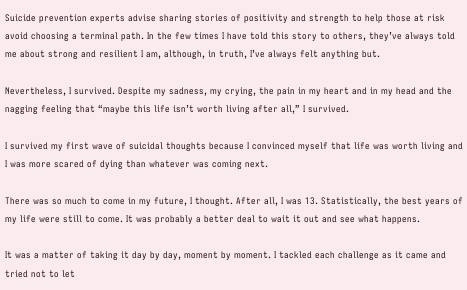Suicide prevention experts advise sharing stories of positivity and strength to help those at risk avoid choosing a terminal path. In the few times I have told this story to others, they’ve always told me about strong and resilient I am, although, in truth, I’ve always felt anything but.

Nevertheless, I survived. Despite my sadness, my crying, the pain in my heart and in my head and the nagging feeling that “maybe this life isn’t worth living after all,” I survived.

I survived my first wave of suicidal thoughts because I convinced myself that life was worth living and I was more scared of dying than whatever was coming next.

There was so much to come in my future, I thought. After all, I was 13. Statistically, the best years of my life were still to come. It was probably a better deal to wait it out and see what happens.

It was a matter of taking it day by day, moment by moment. I tackled each challenge as it came and tried not to let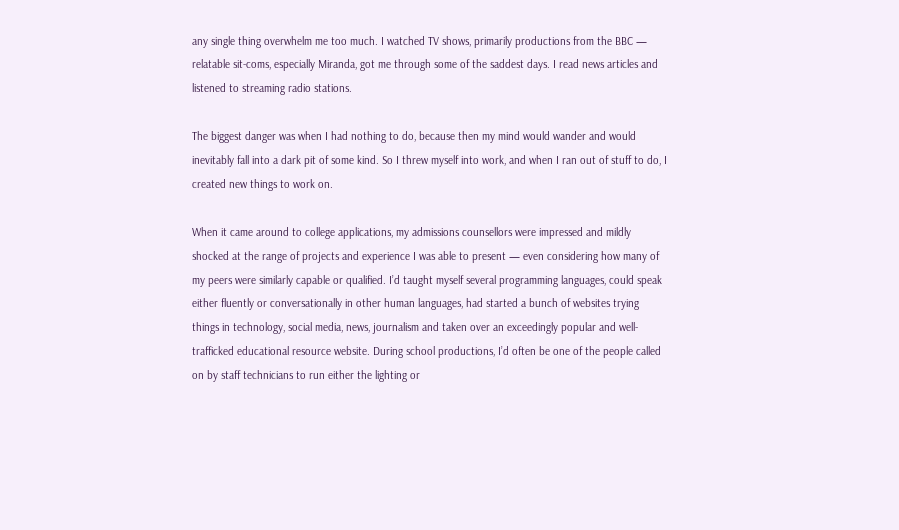any single thing overwhelm me too much. I watched TV shows, primarily productions from the BBC — relatable sit-coms, especially Miranda, got me through some of the saddest days. I read news articles and listened to streaming radio stations.

The biggest danger was when I had nothing to do, because then my mind would wander and would inevitably fall into a dark pit of some kind. So I threw myself into work, and when I ran out of stuff to do, I created new things to work on.

When it came around to college applications, my admissions counsellors were impressed and mildly shocked at the range of projects and experience I was able to present — even considering how many of my peers were similarly capable or qualified. I’d taught myself several programming languages, could speak either fluently or conversationally in other human languages, had started a bunch of websites trying things in technology, social media, news, journalism and taken over an exceedingly popular and well-trafficked educational resource website. During school productions, I’d often be one of the people called on by staff technicians to run either the lighting or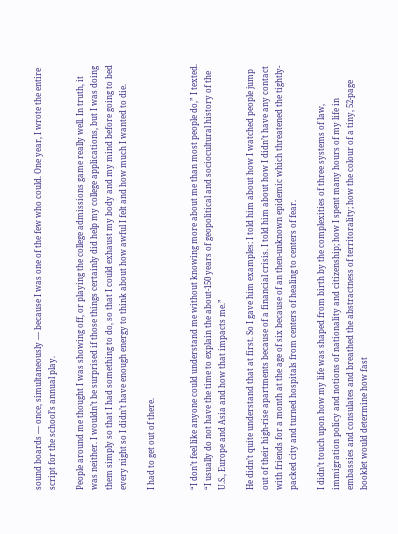sound boards — once, simultaneously — because I was one of the few who could. One year, I wrote the entire script for the school’s annual play.

People around me thought I was showing off, or playing the college admissions game really well. In truth, it was neither. I wouldn’t be surprised if those things certainly did help my college applications, but I was doing them simply so that I had something to do, so that I could exhaust my body and my mind before going to bed every night so I didn’t have enough energy to think about how awful I felt and how much I wanted to die.

I had to get out of there.


“I don’t feel like anyone could understand me without knowing more about me than most people do,” I texted. “I usually do not have the time to explain the about-150 years of geopolitical and sociocultural history of the U.S., Europe and Asia and how that impacts me.”

He didn’t quite understand that at first. So I gave him examples: I told him about how I watched people jump out of their high-rise apartments because of a financial crisis. I told him about how I didn’t have any contact with friends for a month at the age of six because of an then-unknown epidemic which threatened the tightly-packed city and turned hospitals from centers of healing to centers of fear.

I didn’t touch upon how my life was shaped from birth by the complexities of three systems of law, immigration policy and notions of nationality and citizenship; how I spent many hours of my life in embassies and consulates and breathed the abstractness of territorality; how the colour of a tiny, 52-page booklet would determine how fast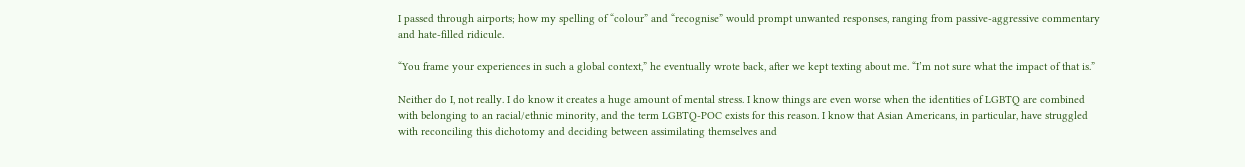I passed through airports; how my spelling of “colour” and “recognise” would prompt unwanted responses, ranging from passive-aggressive commentary and hate-filled ridicule.

“You frame your experiences in such a global context,” he eventually wrote back, after we kept texting about me. “I’m not sure what the impact of that is.”

Neither do I, not really. I do know it creates a huge amount of mental stress. I know things are even worse when the identities of LGBTQ are combined with belonging to an racial/ethnic minority, and the term LGBTQ-POC exists for this reason. I know that Asian Americans, in particular, have struggled with reconciling this dichotomy and deciding between assimilating themselves and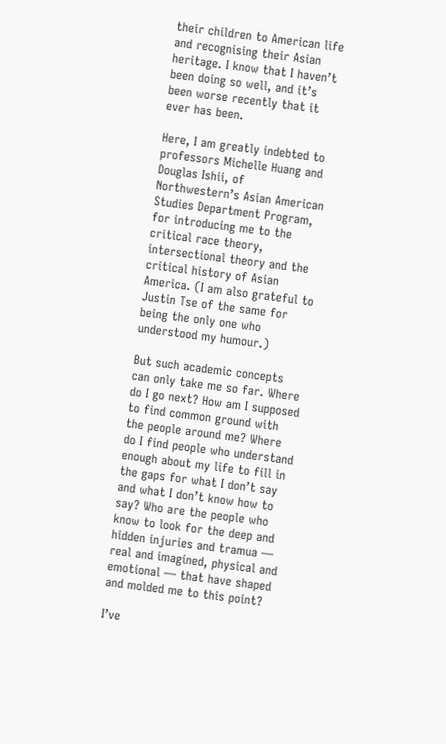their children to American life and recognising their Asian heritage. I know that I haven’t been doing so well, and it’s been worse recently that it ever has been.

Here, I am greatly indebted to professors Michelle Huang and Douglas Ishii, of Northwestern’s Asian American Studies Department Program, for introducing me to the critical race theory, intersectional theory and the critical history of Asian America. (I am also grateful to Justin Tse of the same for being the only one who understood my humour.)

But such academic concepts can only take me so far. Where do I go next? How am I supposed to find common ground with the people around me? Where do I find people who understand enough about my life to fill in the gaps for what I don’t say and what I don’t know how to say? Who are the people who know to look for the deep and hidden injuries and tramua — real and imagined, physical and emotional — that have shaped and molded me to this point?

I’ve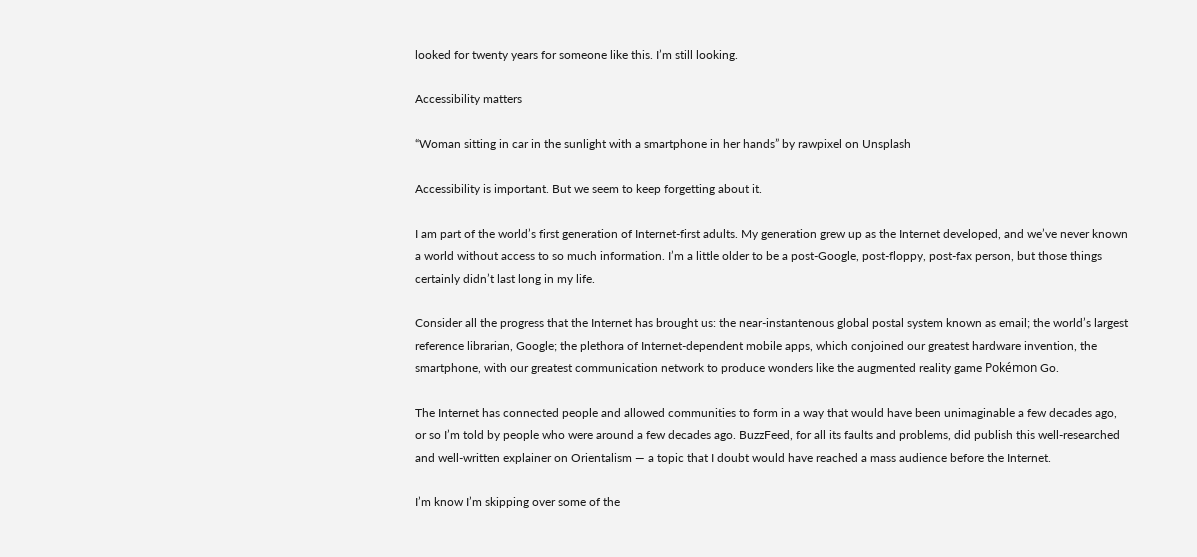looked for twenty years for someone like this. I’m still looking.

Accessibility matters

“Woman sitting in car in the sunlight with a smartphone in her hands” by rawpixel on Unsplash

Accessibility is important. But we seem to keep forgetting about it.

I am part of the world’s first generation of Internet-first adults. My generation grew up as the Internet developed, and we’ve never known a world without access to so much information. I’m a little older to be a post-Google, post-floppy, post-fax person, but those things certainly didn’t last long in my life.

Consider all the progress that the Internet has brought us: the near-instantenous global postal system known as email; the world’s largest reference librarian, Google; the plethora of Internet-dependent mobile apps, which conjoined our greatest hardware invention, the smartphone, with our greatest communication network to produce wonders like the augmented reality game Pokémon Go.

The Internet has connected people and allowed communities to form in a way that would have been unimaginable a few decades ago, or so I’m told by people who were around a few decades ago. BuzzFeed, for all its faults and problems, did publish this well-researched and well-written explainer on Orientalism — a topic that I doubt would have reached a mass audience before the Internet.

I’m know I’m skipping over some of the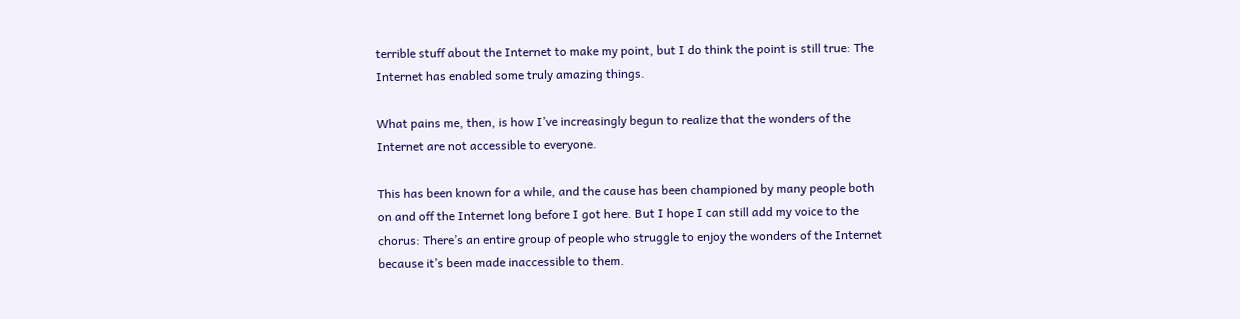terrible stuff about the Internet to make my point, but I do think the point is still true: The Internet has enabled some truly amazing things.

What pains me, then, is how I’ve increasingly begun to realize that the wonders of the Internet are not accessible to everyone.

This has been known for a while, and the cause has been championed by many people both on and off the Internet long before I got here. But I hope I can still add my voice to the chorus: There’s an entire group of people who struggle to enjoy the wonders of the Internet because it’s been made inaccessible to them.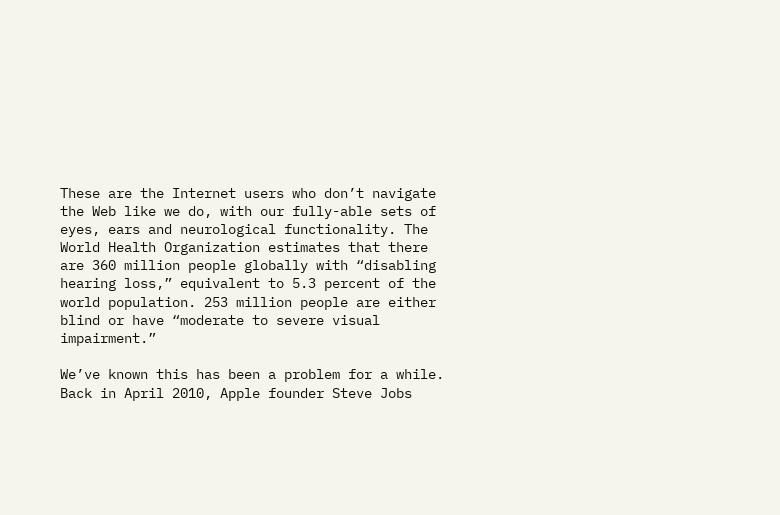These are the Internet users who don’t navigate the Web like we do, with our fully-able sets of eyes, ears and neurological functionality. The World Health Organization estimates that there are 360 million people globally with “disabling hearing loss,” equivalent to 5.3 percent of the world population. 253 million people are either blind or have “moderate to severe visual impairment.”

We’ve known this has been a problem for a while. Back in April 2010, Apple founder Steve Jobs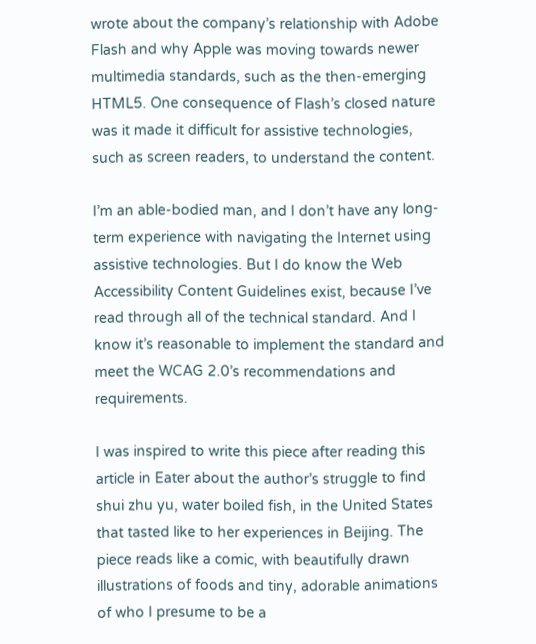wrote about the company’s relationship with Adobe Flash and why Apple was moving towards newer multimedia standards, such as the then-emerging HTML5. One consequence of Flash’s closed nature was it made it difficult for assistive technologies, such as screen readers, to understand the content.

I’m an able-bodied man, and I don’t have any long-term experience with navigating the Internet using assistive technologies. But I do know the Web Accessibility Content Guidelines exist, because I’ve read through all of the technical standard. And I know it’s reasonable to implement the standard and meet the WCAG 2.0’s recommendations and requirements.

I was inspired to write this piece after reading this article in Eater about the author’s struggle to find shui zhu yu, water boiled fish, in the United States that tasted like to her experiences in Beijing. The piece reads like a comic, with beautifully drawn illustrations of foods and tiny, adorable animations of who I presume to be a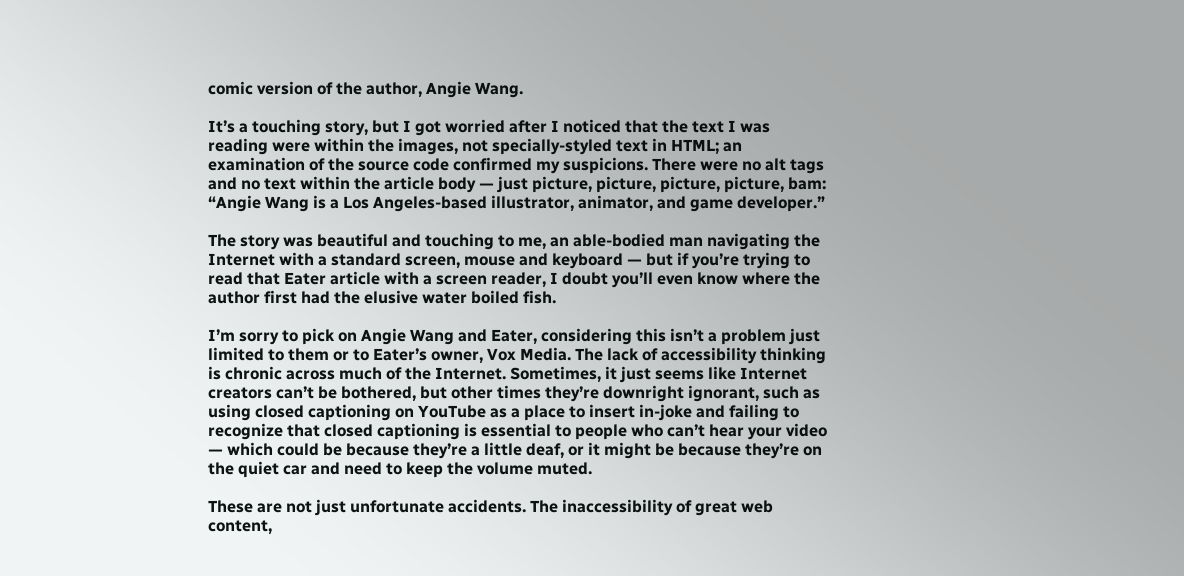comic version of the author, Angie Wang.

It’s a touching story, but I got worried after I noticed that the text I was reading were within the images, not specially-styled text in HTML; an examination of the source code confirmed my suspicions. There were no alt tags and no text within the article body — just picture, picture, picture, picture, bam: “Angie Wang is a Los Angeles-based illustrator, animator, and game developer.”

The story was beautiful and touching to me, an able-bodied man navigating the Internet with a standard screen, mouse and keyboard — but if you’re trying to read that Eater article with a screen reader, I doubt you’ll even know where the author first had the elusive water boiled fish.

I’m sorry to pick on Angie Wang and Eater, considering this isn’t a problem just limited to them or to Eater’s owner, Vox Media. The lack of accessibility thinking is chronic across much of the Internet. Sometimes, it just seems like Internet creators can’t be bothered, but other times they’re downright ignorant, such as using closed captioning on YouTube as a place to insert in-joke and failing to recognize that closed captioning is essential to people who can’t hear your video — which could be because they’re a little deaf, or it might be because they’re on the quiet car and need to keep the volume muted.

These are not just unfortunate accidents. The inaccessibility of great web content,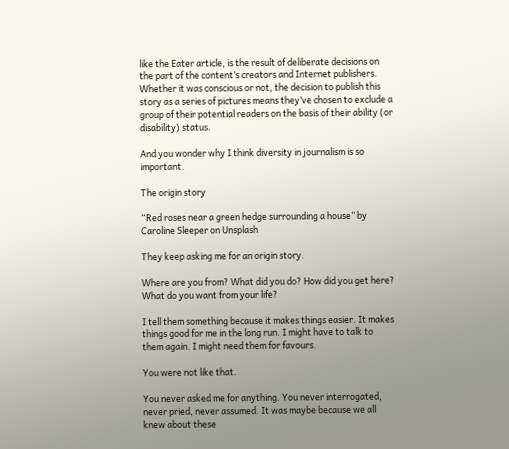like the Eater article, is the result of deliberate decisions on the part of the content’s creators and Internet publishers. Whether it was conscious or not, the decision to publish this story as a series of pictures means they’ve chosen to exclude a group of their potential readers on the basis of their ability (or disability) status.

And you wonder why I think diversity in journalism is so important.

The origin story

“Red roses near a green hedge surrounding a house” by Caroline Sleeper on Unsplash

They keep asking me for an origin story.

Where are you from? What did you do? How did you get here? What do you want from your life?

I tell them something because it makes things easier. It makes things good for me in the long run. I might have to talk to them again. I might need them for favours.

You were not like that.

You never asked me for anything. You never interrogated, never pried, never assumed. It was maybe because we all knew about these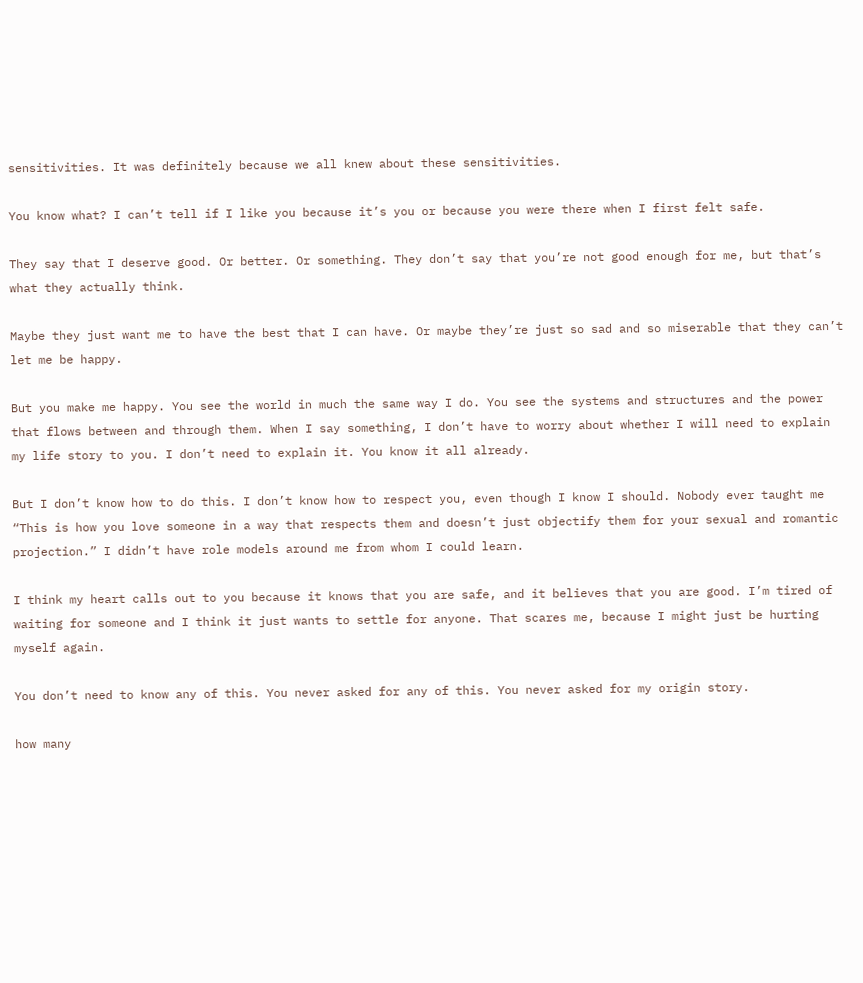sensitivities. It was definitely because we all knew about these sensitivities.

You know what? I can’t tell if I like you because it’s you or because you were there when I first felt safe.

They say that I deserve good. Or better. Or something. They don’t say that you’re not good enough for me, but that’s what they actually think.

Maybe they just want me to have the best that I can have. Or maybe they’re just so sad and so miserable that they can’t let me be happy.

But you make me happy. You see the world in much the same way I do. You see the systems and structures and the power that flows between and through them. When I say something, I don’t have to worry about whether I will need to explain my life story to you. I don’t need to explain it. You know it all already.

But I don’t know how to do this. I don’t know how to respect you, even though I know I should. Nobody ever taught me “This is how you love someone in a way that respects them and doesn’t just objectify them for your sexual and romantic projection.” I didn’t have role models around me from whom I could learn.

I think my heart calls out to you because it knows that you are safe, and it believes that you are good. I’m tired of waiting for someone and I think it just wants to settle for anyone. That scares me, because I might just be hurting myself again.

You don’t need to know any of this. You never asked for any of this. You never asked for my origin story.

how many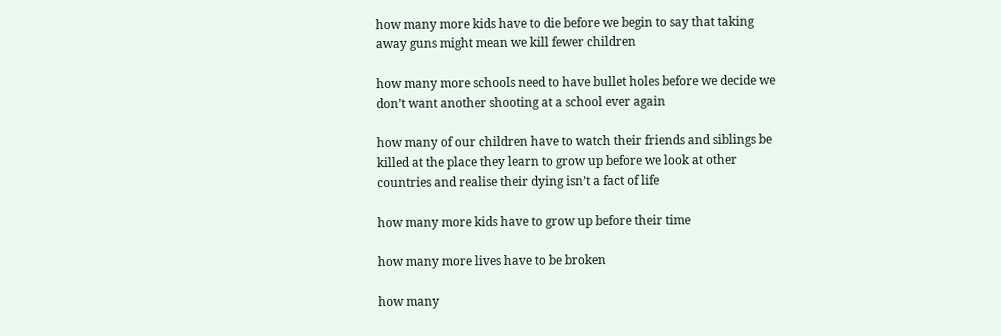how many more kids have to die before we begin to say that taking away guns might mean we kill fewer children

how many more schools need to have bullet holes before we decide we don’t want another shooting at a school ever again

how many of our children have to watch their friends and siblings be killed at the place they learn to grow up before we look at other countries and realise their dying isn’t a fact of life

how many more kids have to grow up before their time

how many more lives have to be broken

how many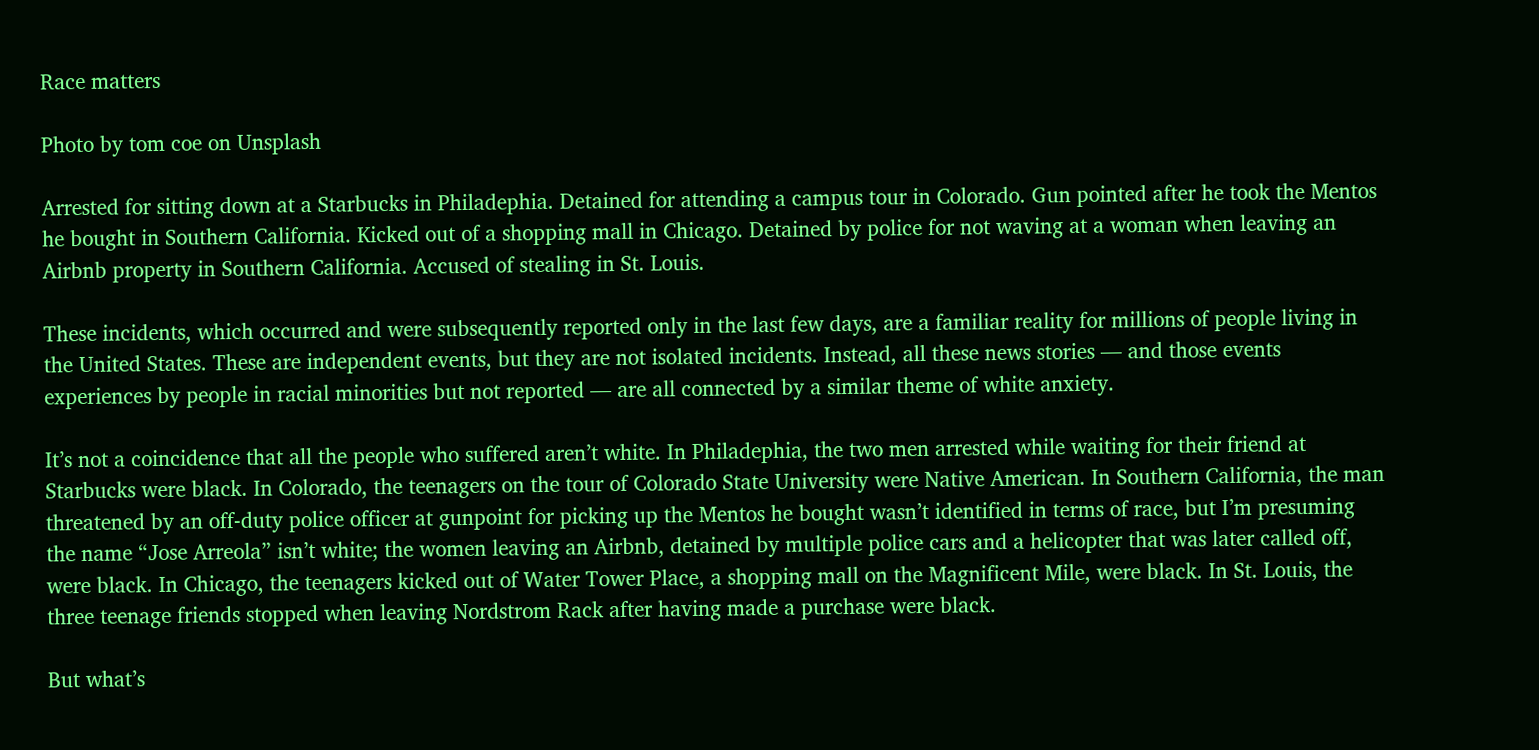Race matters

Photo by tom coe on Unsplash

Arrested for sitting down at a Starbucks in Philadephia. Detained for attending a campus tour in Colorado. Gun pointed after he took the Mentos he bought in Southern California. Kicked out of a shopping mall in Chicago. Detained by police for not waving at a woman when leaving an Airbnb property in Southern California. Accused of stealing in St. Louis.

These incidents, which occurred and were subsequently reported only in the last few days, are a familiar reality for millions of people living in the United States. These are independent events, but they are not isolated incidents. Instead, all these news stories — and those events experiences by people in racial minorities but not reported — are all connected by a similar theme of white anxiety.

It’s not a coincidence that all the people who suffered aren’t white. In Philadephia, the two men arrested while waiting for their friend at Starbucks were black. In Colorado, the teenagers on the tour of Colorado State University were Native American. In Southern California, the man threatened by an off-duty police officer at gunpoint for picking up the Mentos he bought wasn’t identified in terms of race, but I’m presuming the name “Jose Arreola” isn’t white; the women leaving an Airbnb, detained by multiple police cars and a helicopter that was later called off, were black. In Chicago, the teenagers kicked out of Water Tower Place, a shopping mall on the Magnificent Mile, were black. In St. Louis, the three teenage friends stopped when leaving Nordstrom Rack after having made a purchase were black.

But what’s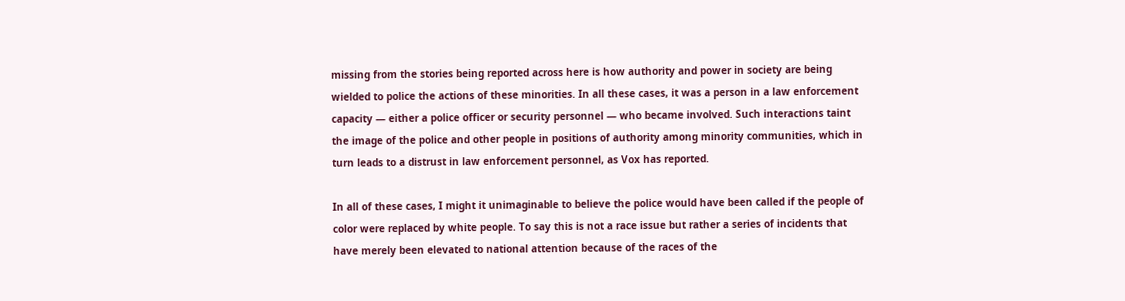missing from the stories being reported across here is how authority and power in society are being wielded to police the actions of these minorities. In all these cases, it was a person in a law enforcement capacity — either a police officer or security personnel — who became involved. Such interactions taint the image of the police and other people in positions of authority among minority communities, which in turn leads to a distrust in law enforcement personnel, as Vox has reported.

In all of these cases, I might it unimaginable to believe the police would have been called if the people of color were replaced by white people. To say this is not a race issue but rather a series of incidents that have merely been elevated to national attention because of the races of the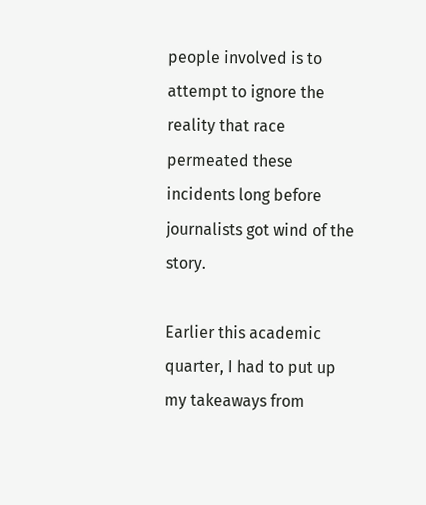people involved is to attempt to ignore the reality that race permeated these incidents long before journalists got wind of the story.

Earlier this academic quarter, I had to put up my takeaways from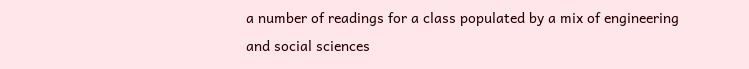a number of readings for a class populated by a mix of engineering and social sciences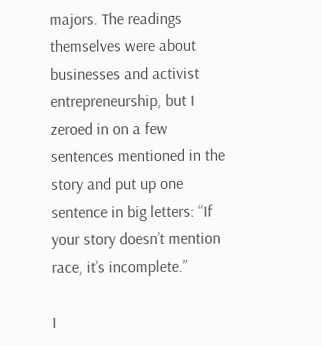majors. The readings themselves were about businesses and activist entrepreneurship, but I zeroed in on a few sentences mentioned in the story and put up one sentence in big letters: “If your story doesn’t mention race, it’s incomplete.”

I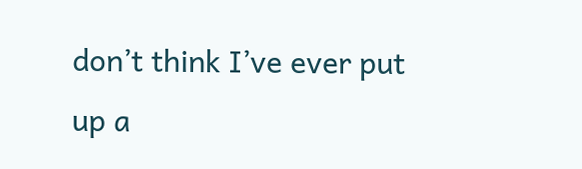don’t think I’ve ever put up a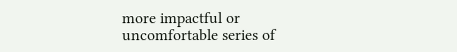more impactful or uncomfortable series of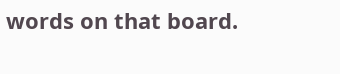words on that board.